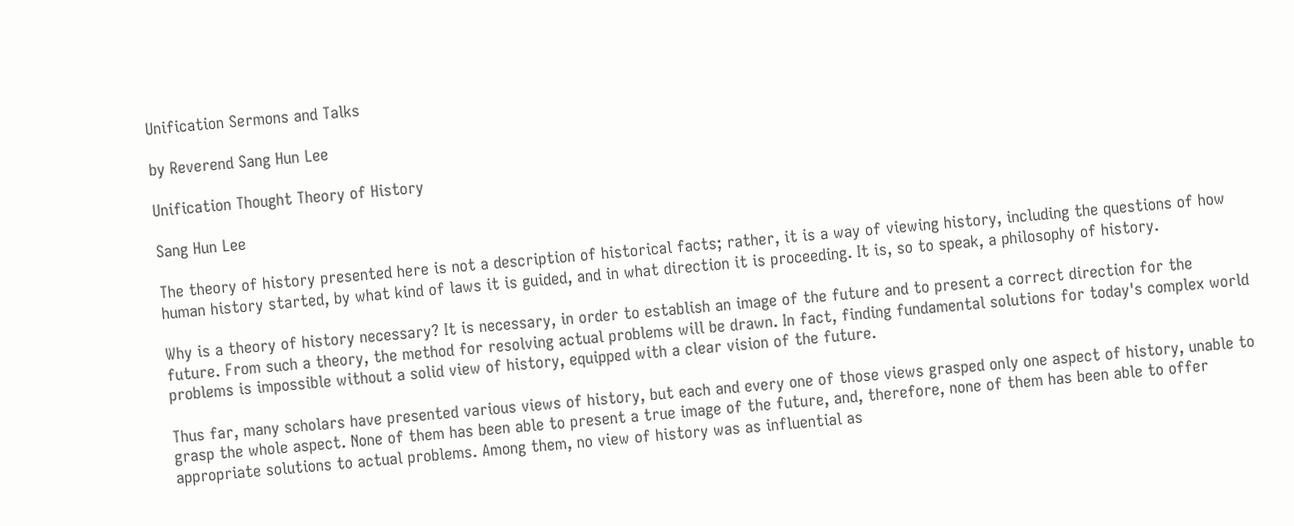Unification Sermons and Talks

by Reverend Sang Hun Lee

Unification Thought Theory of History

Sang Hun Lee

The theory of history presented here is not a description of historical facts; rather, it is a way of viewing history, including the questions of how human history started, by what kind of laws it is guided, and in what direction it is proceeding. It is, so to speak, a philosophy of history.

Why is a theory of history necessary? It is necessary, in order to establish an image of the future and to present a correct direction for the future. From such a theory, the method for resolving actual problems will be drawn. In fact, finding fundamental solutions for today's complex world problems is impossible without a solid view of history, equipped with a clear vision of the future.

Thus far, many scholars have presented various views of history, but each and every one of those views grasped only one aspect of history, unable to grasp the whole aspect. None of them has been able to present a true image of the future, and, therefore, none of them has been able to offer appropriate solutions to actual problems. Among them, no view of history was as influential as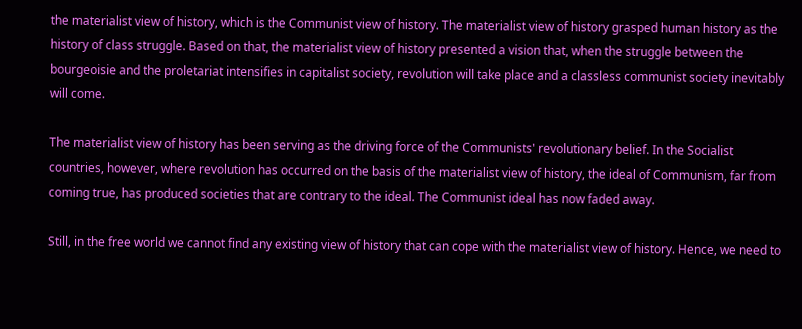the materialist view of history, which is the Communist view of history. The materialist view of history grasped human history as the history of class struggle. Based on that, the materialist view of history presented a vision that, when the struggle between the bourgeoisie and the proletariat intensifies in capitalist society, revolution will take place and a classless communist society inevitably will come.

The materialist view of history has been serving as the driving force of the Communists' revolutionary belief. In the Socialist countries, however, where revolution has occurred on the basis of the materialist view of history, the ideal of Communism, far from coming true, has produced societies that are contrary to the ideal. The Communist ideal has now faded away.

Still, in the free world we cannot find any existing view of history that can cope with the materialist view of history. Hence, we need to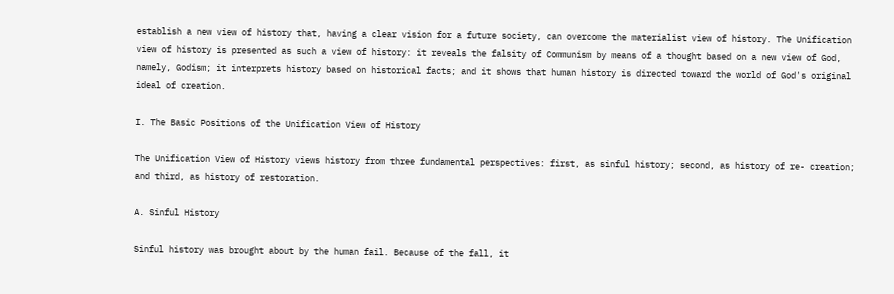establish a new view of history that, having a clear vision for a future society, can overcome the materialist view of history. The Unification view of history is presented as such a view of history: it reveals the falsity of Communism by means of a thought based on a new view of God, namely, Godism; it interprets history based on historical facts; and it shows that human history is directed toward the world of God's original ideal of creation.

I. The Basic Positions of the Unification View of History

The Unification View of History views history from three fundamental perspectives: first, as sinful history; second, as history of re- creation; and third, as history of restoration.

A. Sinful History

Sinful history was brought about by the human fail. Because of the fall, it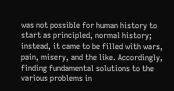was not possible for human history to start as principled, normal history; instead, it came to be filled with wars, pain, misery, and the like. Accordingly, finding fundamental solutions to the various problems in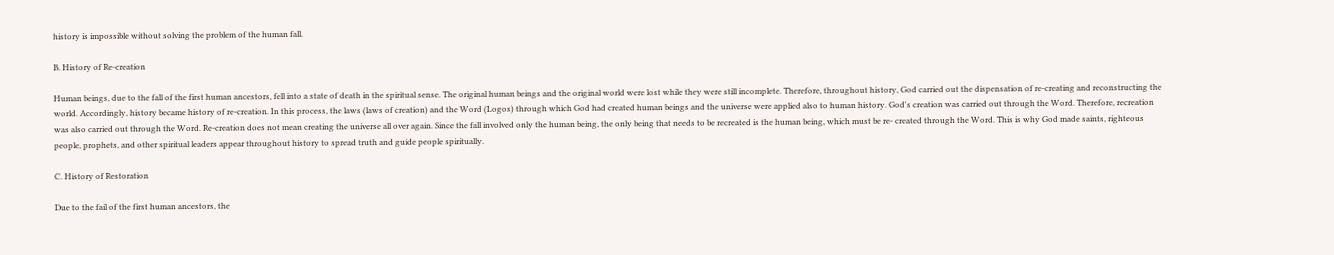history is impossible without solving the problem of the human fall.

B. History of Re-creation

Human beings, due to the fall of the first human ancestors, fell into a state of death in the spiritual sense. The original human beings and the original world were lost while they were still incomplete. Therefore, throughout history, God carried out the dispensation of re-creating and reconstructing the world. Accordingly, history became history of re-creation. In this process, the laws (laws of creation) and the Word (Logos) through which God had created human beings and the universe were applied also to human history. God's creation was carried out through the Word. Therefore, recreation was also carried out through the Word. Re-creation does not mean creating the universe all over again. Since the fall involved only the human being, the only being that needs to be recreated is the human being, which must be re- created through the Word. This is why God made saints, righteous people, prophets, and other spiritual leaders appear throughout history to spread truth and guide people spiritually.

C. History of Restoration

Due to the fail of the first human ancestors, the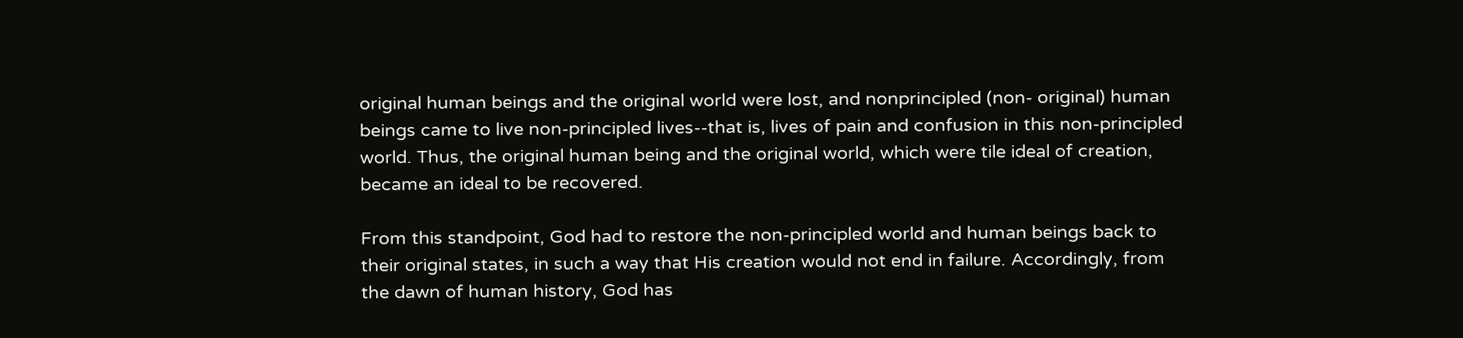original human beings and the original world were lost, and nonprincipled (non- original) human beings came to live non-principled lives--that is, lives of pain and confusion in this non-principled world. Thus, the original human being and the original world, which were tile ideal of creation, became an ideal to be recovered.

From this standpoint, God had to restore the non-principled world and human beings back to their original states, in such a way that His creation would not end in failure. Accordingly, from the dawn of human history, God has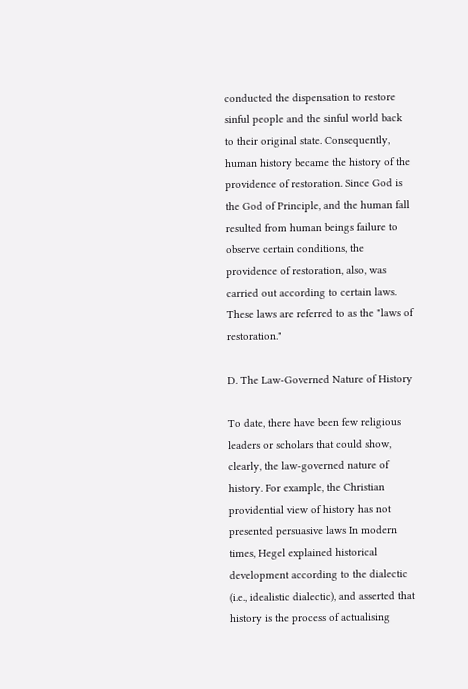conducted the dispensation to restore sinful people and the sinful world back to their original state. Consequently, human history became the history of the providence of restoration. Since God is the God of Principle, and the human fall resulted from human beings failure to observe certain conditions, the providence of restoration, also, was carried out according to certain laws. These laws are referred to as the "laws of restoration."

D. The Law-Governed Nature of History

To date, there have been few religious leaders or scholars that could show, clearly, the law-governed nature of history. For example, the Christian providential view of history has not presented persuasive laws In modern times, Hegel explained historical development according to the dialectic (i.e., idealistic dialectic), and asserted that history is the process of actualising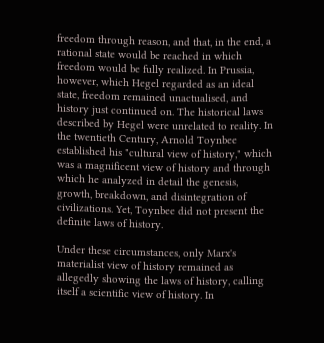freedom through reason, and that, in the end, a rational state would be reached in which freedom would be fully realized. In Prussia, however, which Hegel regarded as an ideal state, freedom remained unactualised, and history just continued on. The historical laws described by Hegel were unrelated to reality. In the twentieth Century, Arnold Toynbee established his "cultural view of history," which was a magnificent view of history and through which he analyzed in detail the genesis, growth, breakdown, and disintegration of civilizations. Yet, Toynbee did not present the definite laws of history.

Under these circumstances, only Marx's materialist view of history remained as allegedly showing the laws of history, calling itself a scientific view of history. In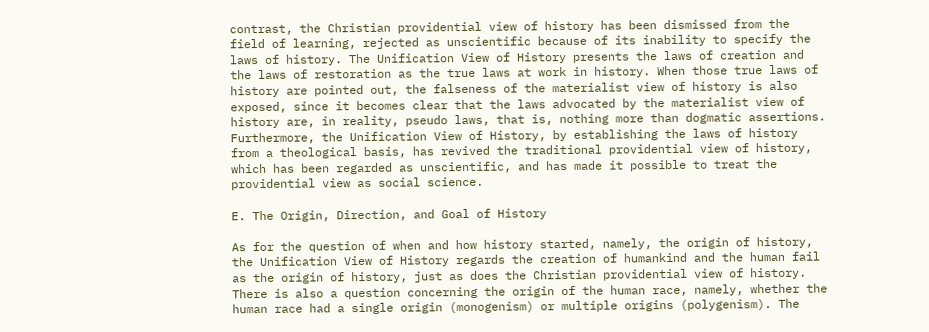contrast, the Christian providential view of history has been dismissed from the field of learning, rejected as unscientific because of its inability to specify the laws of history. The Unification View of History presents the laws of creation and the laws of restoration as the true laws at work in history. When those true laws of history are pointed out, the falseness of the materialist view of history is also exposed, since it becomes clear that the laws advocated by the materialist view of history are, in reality, pseudo laws, that is, nothing more than dogmatic assertions. Furthermore, the Unification View of History, by establishing the laws of history from a theological basis, has revived the traditional providential view of history, which has been regarded as unscientific, and has made it possible to treat the providential view as social science.

E. The Origin, Direction, and Goal of History

As for the question of when and how history started, namely, the origin of history, the Unification View of History regards the creation of humankind and the human fail as the origin of history, just as does the Christian providential view of history. There is also a question concerning the origin of the human race, namely, whether the human race had a single origin (monogenism) or multiple origins (polygenism). The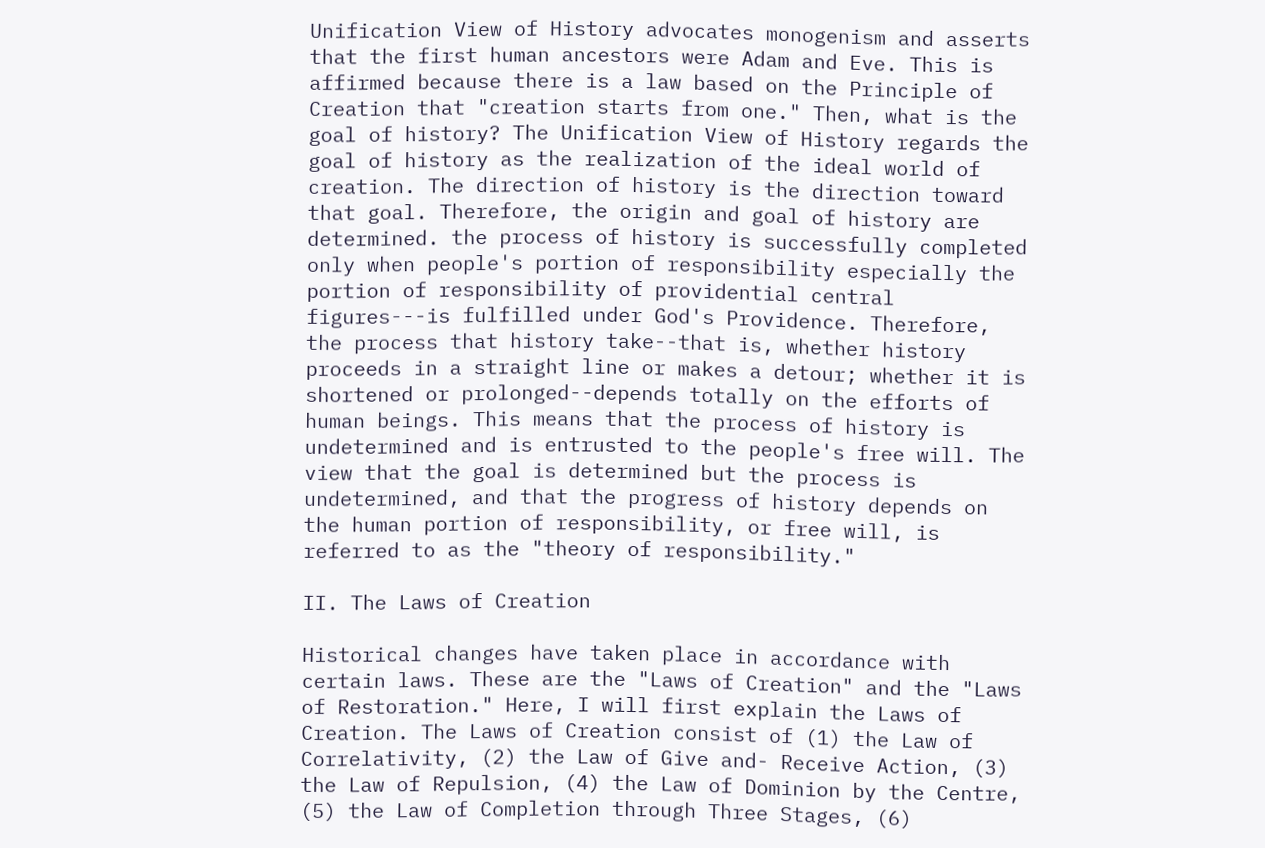Unification View of History advocates monogenism and asserts that the first human ancestors were Adam and Eve. This is affirmed because there is a law based on the Principle of Creation that "creation starts from one." Then, what is the goal of history? The Unification View of History regards the goal of history as the realization of the ideal world of creation. The direction of history is the direction toward that goal. Therefore, the origin and goal of history are determined. the process of history is successfully completed only when people's portion of responsibility especially the portion of responsibility of providential central figures---is fulfilled under God's Providence. Therefore, the process that history take--that is, whether history proceeds in a straight line or makes a detour; whether it is shortened or prolonged--depends totally on the efforts of human beings. This means that the process of history is undetermined and is entrusted to the people's free will. The view that the goal is determined but the process is undetermined, and that the progress of history depends on the human portion of responsibility, or free will, is referred to as the "theory of responsibility."

II. The Laws of Creation

Historical changes have taken place in accordance with certain laws. These are the "Laws of Creation" and the "Laws of Restoration." Here, I will first explain the Laws of Creation. The Laws of Creation consist of (1) the Law of Correlativity, (2) the Law of Give and- Receive Action, (3) the Law of Repulsion, (4) the Law of Dominion by the Centre, (5) the Law of Completion through Three Stages, (6)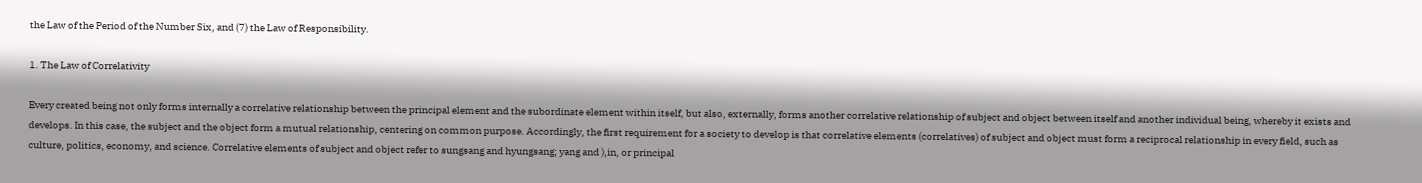the Law of the Period of the Number Six, and (7) the Law of Responsibility.

1. The Law of Correlativity

Every created being not only forms internally a correlative relationship between the principal element and the subordinate element within itself, but also, externally, forms another correlative relationship of subject and object between itself and another individual being, whereby it exists and develops. In this case, the subject and the object form a mutual relationship, centering on common purpose. Accordingly, the first requirement for a society to develop is that correlative elements (correlatives) of subject and object must form a reciprocal relationship in every field, such as culture, politics, economy, and science. Correlative elements of subject and object refer to sungsang and hyungsang; yang and ),in, or principal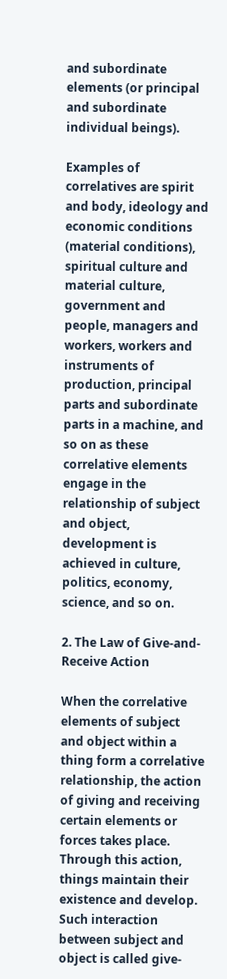and subordinate elements (or principal and subordinate individual beings).

Examples of correlatives are spirit and body, ideology and economic conditions (material conditions), spiritual culture and material culture, government and people, managers and workers, workers and instruments of production, principal parts and subordinate parts in a machine, and so on as these correlative elements engage in the relationship of subject and object, development is achieved in culture, politics, economy, science, and so on.

2. The Law of Give-and-Receive Action

When the correlative elements of subject and object within a thing form a correlative relationship, the action of giving and receiving certain elements or forces takes place. Through this action, things maintain their existence and develop. Such interaction between subject and object is called give-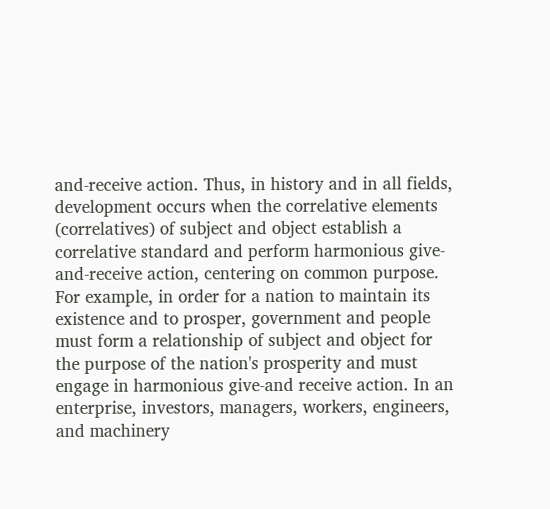and-receive action. Thus, in history and in all fields, development occurs when the correlative elements (correlatives) of subject and object establish a correlative standard and perform harmonious give-and-receive action, centering on common purpose. For example, in order for a nation to maintain its existence and to prosper, government and people must form a relationship of subject and object for the purpose of the nation's prosperity and must engage in harmonious give-and receive action. In an enterprise, investors, managers, workers, engineers, and machinery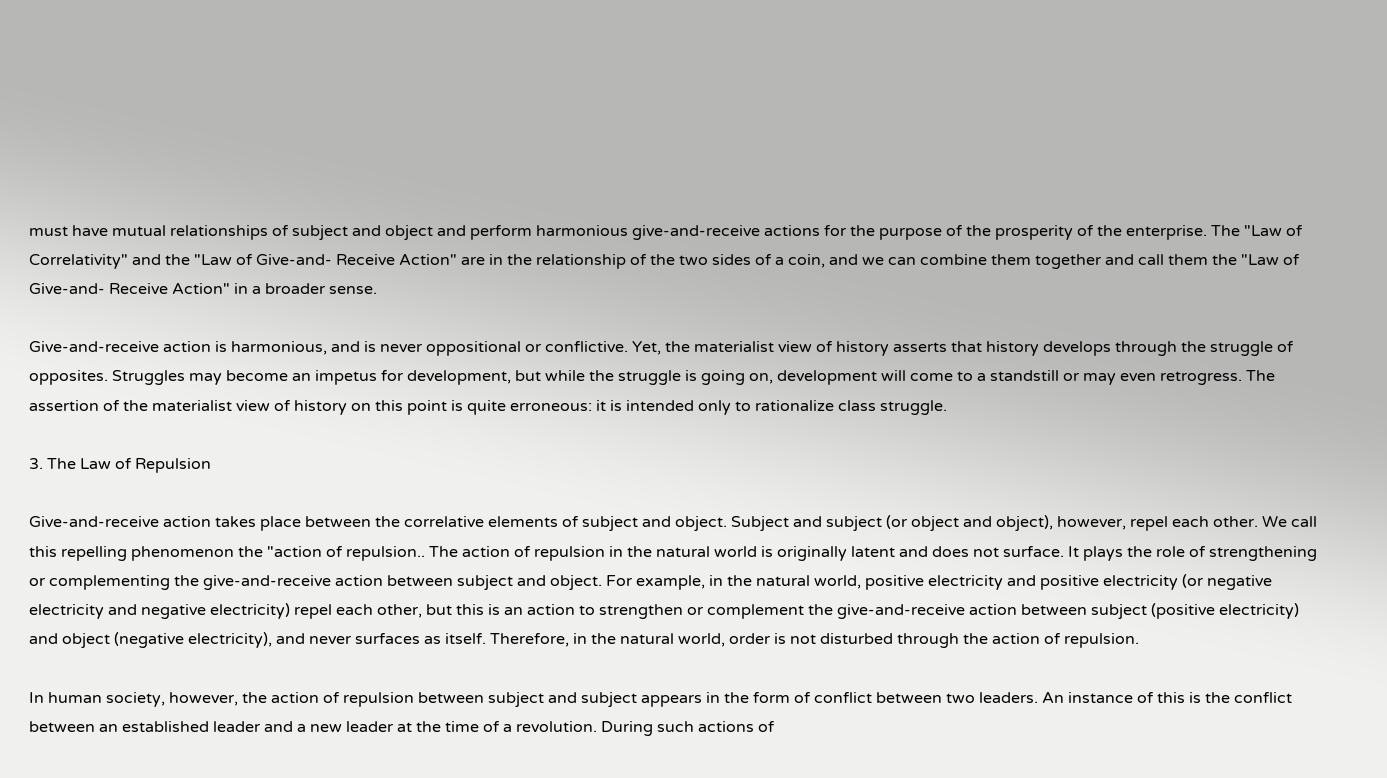must have mutual relationships of subject and object and perform harmonious give-and-receive actions for the purpose of the prosperity of the enterprise. The "Law of Correlativity" and the "Law of Give-and- Receive Action" are in the relationship of the two sides of a coin, and we can combine them together and call them the "Law of Give-and- Receive Action" in a broader sense.

Give-and-receive action is harmonious, and is never oppositional or conflictive. Yet, the materialist view of history asserts that history develops through the struggle of opposites. Struggles may become an impetus for development, but while the struggle is going on, development will come to a standstill or may even retrogress. The assertion of the materialist view of history on this point is quite erroneous: it is intended only to rationalize class struggle.

3. The Law of Repulsion

Give-and-receive action takes place between the correlative elements of subject and object. Subject and subject (or object and object), however, repel each other. We call this repelling phenomenon the "action of repulsion.. The action of repulsion in the natural world is originally latent and does not surface. It plays the role of strengthening or complementing the give-and-receive action between subject and object. For example, in the natural world, positive electricity and positive electricity (or negative electricity and negative electricity) repel each other, but this is an action to strengthen or complement the give-and-receive action between subject (positive electricity) and object (negative electricity), and never surfaces as itself. Therefore, in the natural world, order is not disturbed through the action of repulsion.

In human society, however, the action of repulsion between subject and subject appears in the form of conflict between two leaders. An instance of this is the conflict between an established leader and a new leader at the time of a revolution. During such actions of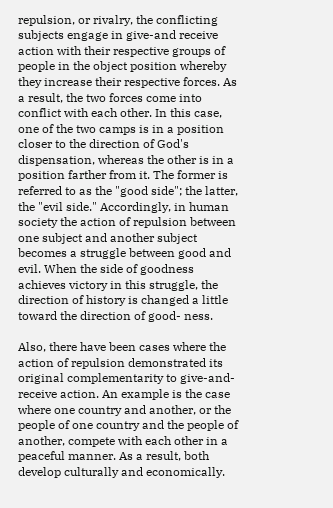repulsion, or rivalry, the conflicting subjects engage in give-and receive action with their respective groups of people in the object position whereby they increase their respective forces. As a result, the two forces come into conflict with each other. In this case, one of the two camps is in a position closer to the direction of God's dispensation, whereas the other is in a position farther from it. The former is referred to as the "good side"; the latter, the "evil side." Accordingly, in human society the action of repulsion between one subject and another subject becomes a struggle between good and evil. When the side of goodness achieves victory in this struggle, the direction of history is changed a little toward the direction of good- ness.

Also, there have been cases where the action of repulsion demonstrated its original complementarity to give-and-receive action. An example is the case where one country and another, or the people of one country and the people of another, compete with each other in a peaceful manner. As a result, both develop culturally and economically.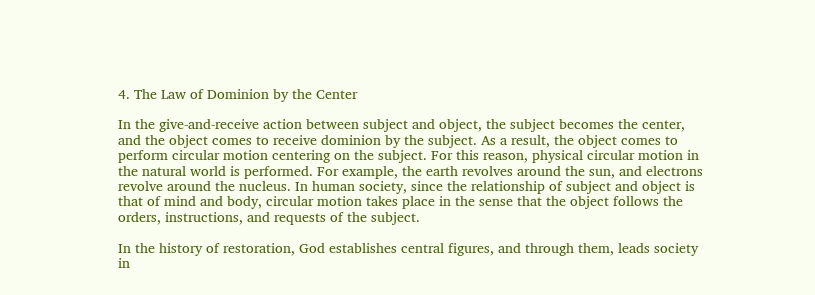4. The Law of Dominion by the Center

In the give-and-receive action between subject and object, the subject becomes the center, and the object comes to receive dominion by the subject. As a result, the object comes to perform circular motion centering on the subject. For this reason, physical circular motion in the natural world is performed. For example, the earth revolves around the sun, and electrons revolve around the nucleus. In human society, since the relationship of subject and object is that of mind and body, circular motion takes place in the sense that the object follows the orders, instructions, and requests of the subject.

In the history of restoration, God establishes central figures, and through them, leads society in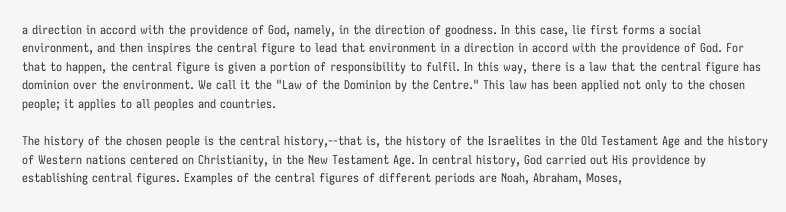a direction in accord with the providence of God, namely, in the direction of goodness. In this case, lie first forms a social environment, and then inspires the central figure to lead that environment in a direction in accord with the providence of God. For that to happen, the central figure is given a portion of responsibility to fulfil. In this way, there is a law that the central figure has dominion over the environment. We call it the "Law of the Dominion by the Centre." This law has been applied not only to the chosen people; it applies to all peoples and countries.

The history of the chosen people is the central history,--that is, the history of the Israelites in the Old Testament Age and the history of Western nations centered on Christianity, in the New Testament Age. In central history, God carried out His providence by establishing central figures. Examples of the central figures of different periods are Noah, Abraham, Moses,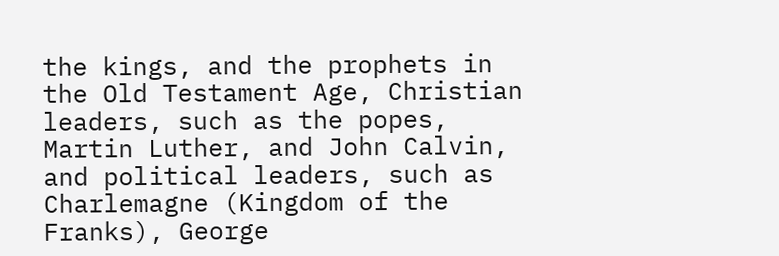the kings, and the prophets in the Old Testament Age, Christian leaders, such as the popes, Martin Luther, and John Calvin, and political leaders, such as Charlemagne (Kingdom of the Franks), George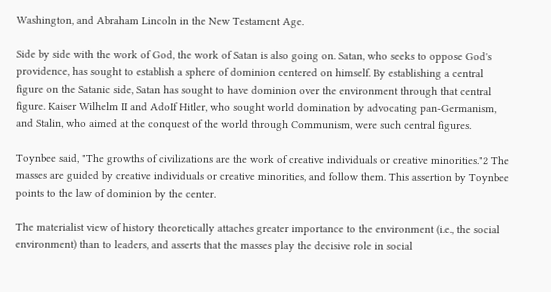Washington, and Abraham Lincoln in the New Testament Age.

Side by side with the work of God, the work of Satan is also going on. Satan, who seeks to oppose God's providence, has sought to establish a sphere of dominion centered on himself. By establishing a central figure on the Satanic side, Satan has sought to have dominion over the environment through that central figure. Kaiser Wilhelm II and AdoIf Hitler, who sought world domination by advocating pan-Germanism, and Stalin, who aimed at the conquest of the world through Communism, were such central figures.

Toynbee said, "The growths of civilizations are the work of creative individuals or creative minorities."2 The masses are guided by creative individuals or creative minorities, and follow them. This assertion by Toynbee points to the law of dominion by the center.

The materialist view of history theoretically attaches greater importance to the environment (i.e., the social environment) than to leaders, and asserts that the masses play the decisive role in social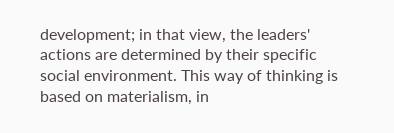development; in that view, the leaders' actions are determined by their specific social environment. This way of thinking is based on materialism, in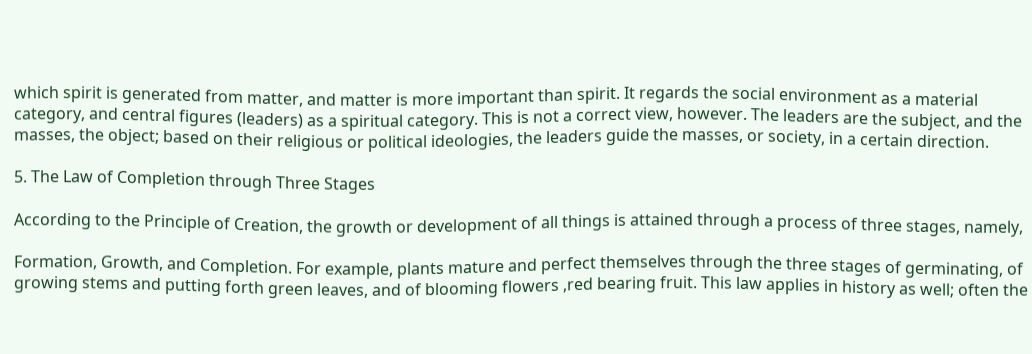which spirit is generated from matter, and matter is more important than spirit. It regards the social environment as a material category, and central figures (leaders) as a spiritual category. This is not a correct view, however. The leaders are the subject, and the masses, the object; based on their religious or political ideologies, the leaders guide the masses, or society, in a certain direction.

5. The Law of Completion through Three Stages

According to the Principle of Creation, the growth or development of all things is attained through a process of three stages, namely,

Formation, Growth, and Completion. For example, plants mature and perfect themselves through the three stages of germinating, of growing stems and putting forth green leaves, and of blooming flowers ,red bearing fruit. This law applies in history as well; often the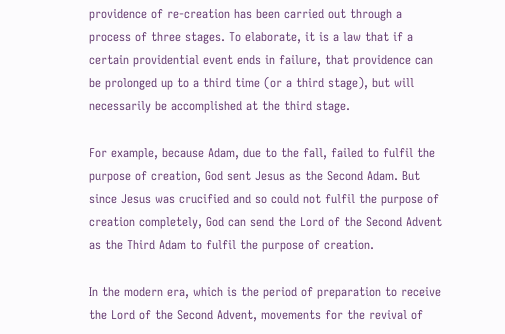providence of re-creation has been carried out through a process of three stages. To elaborate, it is a law that if a certain providential event ends in failure, that providence can be prolonged up to a third time (or a third stage), but will necessarily be accomplished at the third stage.

For example, because Adam, due to the fall, failed to fulfil the purpose of creation, God sent Jesus as the Second Adam. But since Jesus was crucified and so could not fulfil the purpose of creation completely, God can send the Lord of the Second Advent as the Third Adam to fulfil the purpose of creation.

In the modern era, which is the period of preparation to receive the Lord of the Second Advent, movements for the revival of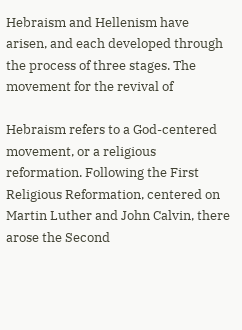Hebraism and Hellenism have arisen, and each developed through the process of three stages. The movement for the revival of

Hebraism refers to a God-centered movement, or a religious reformation. Following the First Religious Reformation, centered on Martin Luther and John Calvin, there arose the Second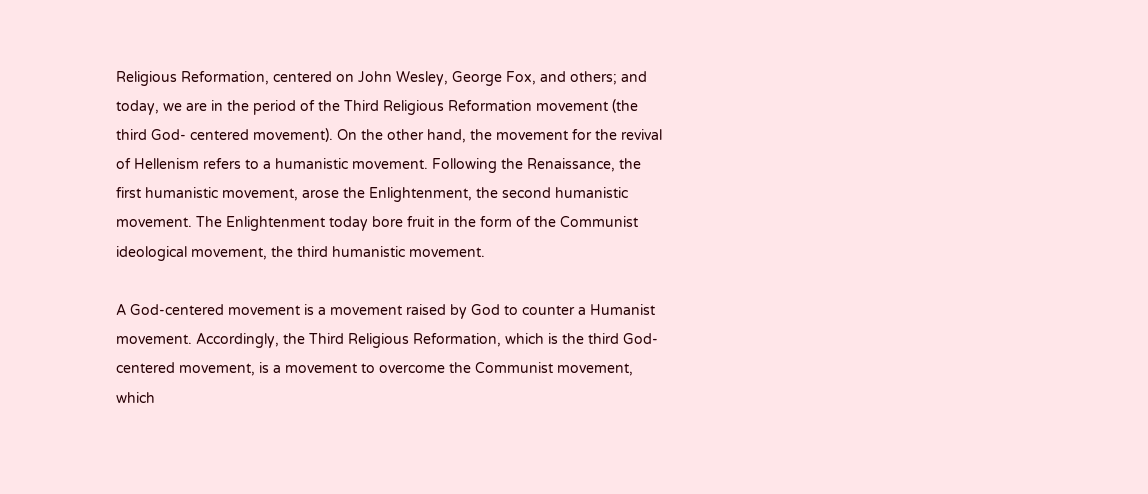Religious Reformation, centered on John Wesley, George Fox, and others; and today, we are in the period of the Third Religious Reformation movement (the third God- centered movement). On the other hand, the movement for the revival of Hellenism refers to a humanistic movement. Following the Renaissance, the first humanistic movement, arose the Enlightenment, the second humanistic movement. The Enlightenment today bore fruit in the form of the Communist ideological movement, the third humanistic movement.

A God-centered movement is a movement raised by God to counter a Humanist movement. Accordingly, the Third Religious Reformation, which is the third God-centered movement, is a movement to overcome the Communist movement, which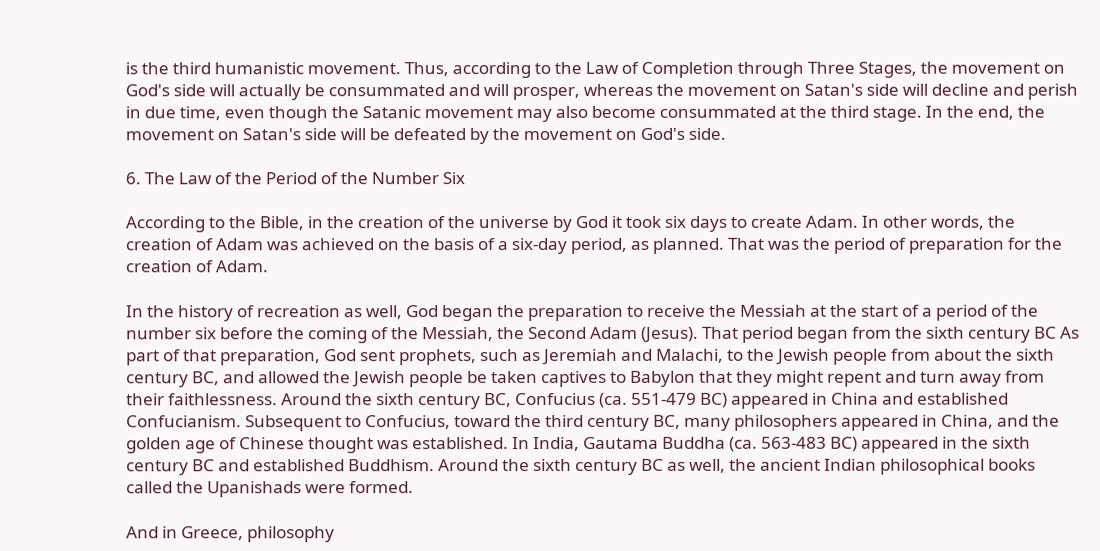is the third humanistic movement. Thus, according to the Law of Completion through Three Stages, the movement on God's side will actually be consummated and will prosper, whereas the movement on Satan's side will decline and perish in due time, even though the Satanic movement may also become consummated at the third stage. In the end, the movement on Satan's side will be defeated by the movement on God's side.

6. The Law of the Period of the Number Six

According to the Bible, in the creation of the universe by God it took six days to create Adam. In other words, the creation of Adam was achieved on the basis of a six-day period, as planned. That was the period of preparation for the creation of Adam.

In the history of recreation as well, God began the preparation to receive the Messiah at the start of a period of the number six before the coming of the Messiah, the Second Adam (Jesus). That period began from the sixth century BC As part of that preparation, God sent prophets, such as Jeremiah and Malachi, to the Jewish people from about the sixth century BC, and allowed the Jewish people be taken captives to Babylon that they might repent and turn away from their faithlessness. Around the sixth century BC, Confucius (ca. 551-479 BC) appeared in China and established Confucianism. Subsequent to Confucius, toward the third century BC, many philosophers appeared in China, and the golden age of Chinese thought was established. In India, Gautama Buddha (ca. 563-483 BC) appeared in the sixth century BC and established Buddhism. Around the sixth century BC as well, the ancient Indian philosophical books called the Upanishads were formed.

And in Greece, philosophy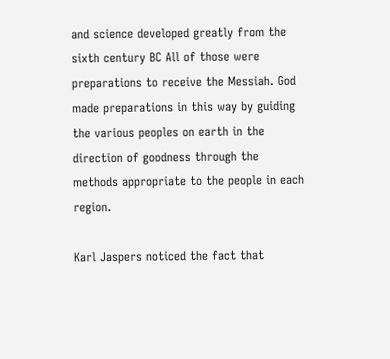and science developed greatly from the sixth century BC All of those were preparations to receive the Messiah. God made preparations in this way by guiding the various peoples on earth in the direction of goodness through the methods appropriate to the people in each region.

Karl Jaspers noticed the fact that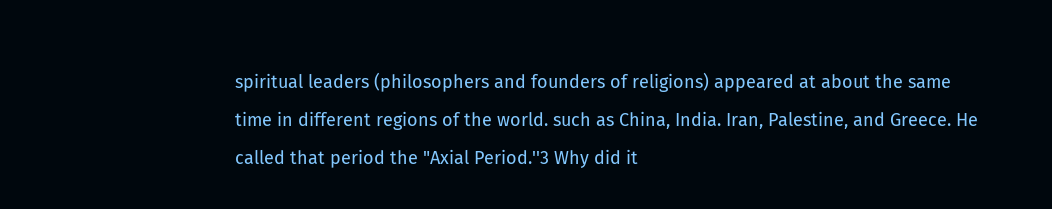spiritual leaders (philosophers and founders of religions) appeared at about the same time in different regions of the world. such as China, India. Iran, Palestine, and Greece. He called that period the "Axial Period.''3 Why did it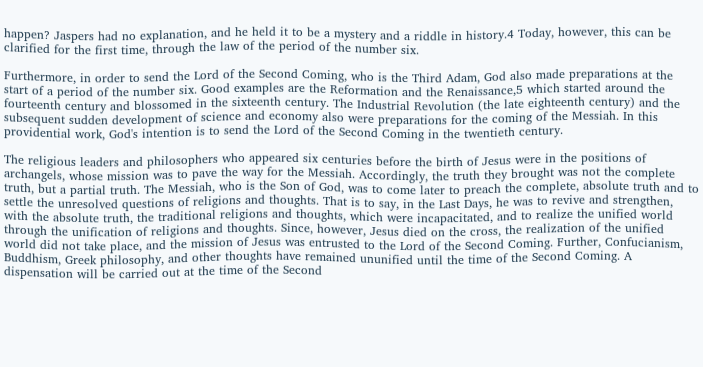happen? Jaspers had no explanation, and he held it to be a mystery and a riddle in history.4 Today, however, this can be clarified for the first time, through the law of the period of the number six.

Furthermore, in order to send the Lord of the Second Coming, who is the Third Adam, God also made preparations at the start of a period of the number six. Good examples are the Reformation and the Renaissance,5 which started around the fourteenth century and blossomed in the sixteenth century. The Industrial Revolution (the late eighteenth century) and the subsequent sudden development of science and economy also were preparations for the coming of the Messiah. In this providential work, God's intention is to send the Lord of the Second Coming in the twentieth century.

The religious leaders and philosophers who appeared six centuries before the birth of Jesus were in the positions of archangels, whose mission was to pave the way for the Messiah. Accordingly, the truth they brought was not the complete truth, but a partial truth. The Messiah, who is the Son of God, was to come later to preach the complete, absolute truth and to settle the unresolved questions of religions and thoughts. That is to say, in the Last Days, he was to revive and strengthen, with the absolute truth, the traditional religions and thoughts, which were incapacitated, and to realize the unified world through the unification of religions and thoughts. Since, however, Jesus died on the cross, the realization of the unified world did not take place, and the mission of Jesus was entrusted to the Lord of the Second Coming. Further, Confucianism, Buddhism, Greek philosophy, and other thoughts have remained ununified until the time of the Second Coming. A dispensation will be carried out at the time of the Second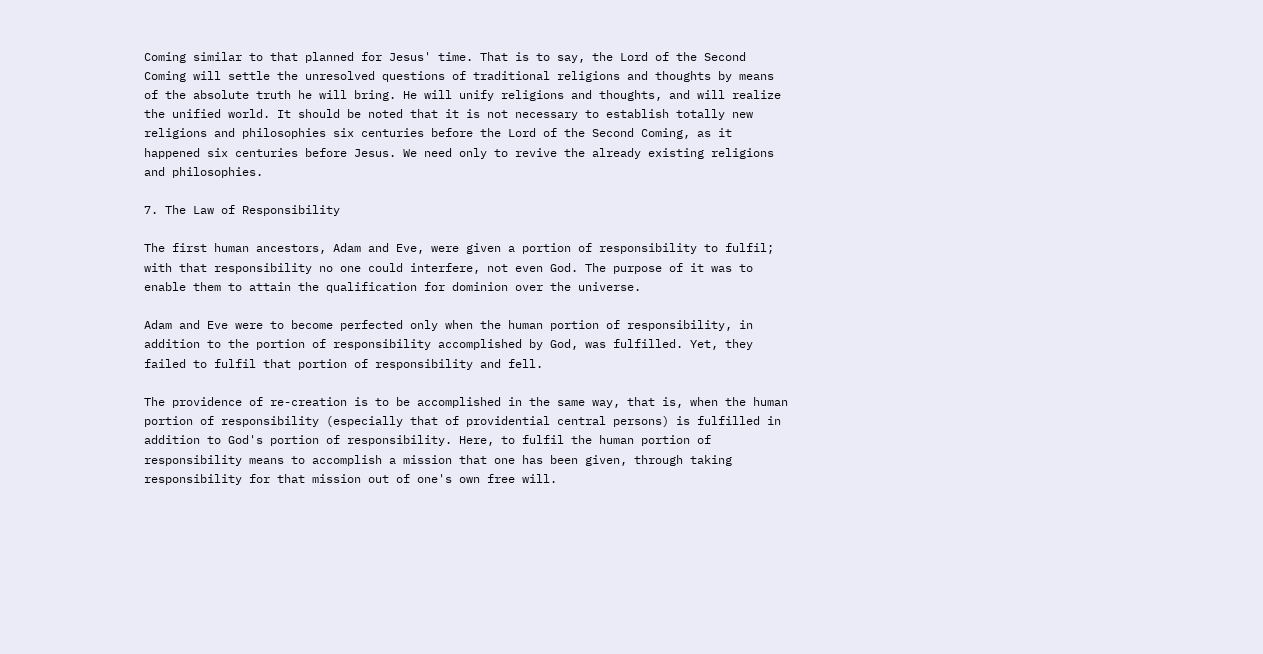Coming similar to that planned for Jesus' time. That is to say, the Lord of the Second Coming will settle the unresolved questions of traditional religions and thoughts by means of the absolute truth he will bring. He will unify religions and thoughts, and will realize the unified world. It should be noted that it is not necessary to establish totally new religions and philosophies six centuries before the Lord of the Second Coming, as it happened six centuries before Jesus. We need only to revive the already existing religions and philosophies.

7. The Law of Responsibility

The first human ancestors, Adam and Eve, were given a portion of responsibility to fulfil; with that responsibility no one could interfere, not even God. The purpose of it was to enable them to attain the qualification for dominion over the universe.

Adam and Eve were to become perfected only when the human portion of responsibility, in addition to the portion of responsibility accomplished by God, was fulfilled. Yet, they failed to fulfil that portion of responsibility and fell.

The providence of re-creation is to be accomplished in the same way, that is, when the human portion of responsibility (especially that of providential central persons) is fulfilled in addition to God's portion of responsibility. Here, to fulfil the human portion of responsibility means to accomplish a mission that one has been given, through taking responsibility for that mission out of one's own free will.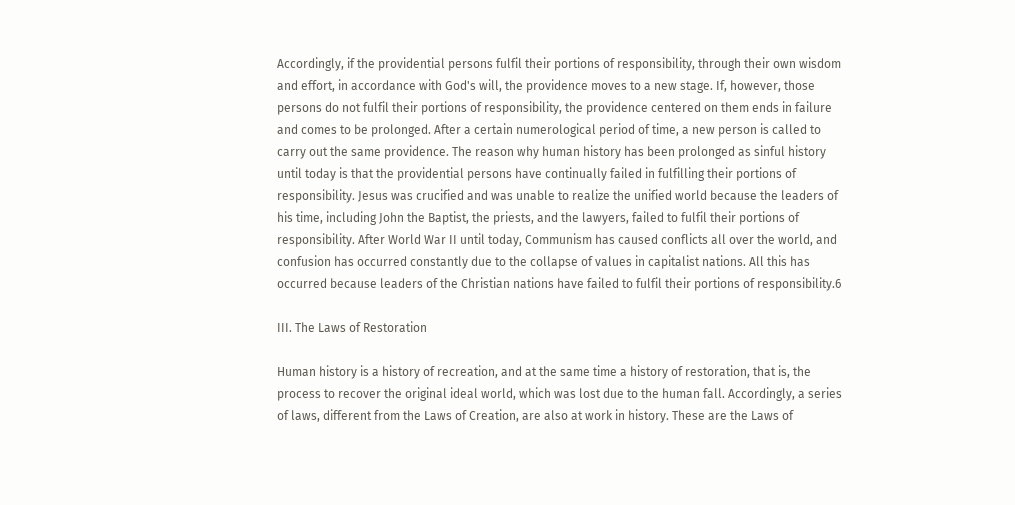Accordingly, if the providential persons fulfil their portions of responsibility, through their own wisdom and effort, in accordance with God's will, the providence moves to a new stage. If, however, those persons do not fulfil their portions of responsibility, the providence centered on them ends in failure and comes to be prolonged. After a certain numerological period of time, a new person is called to carry out the same providence. The reason why human history has been prolonged as sinful history until today is that the providential persons have continually failed in fulfilling their portions of responsibility. Jesus was crucified and was unable to realize the unified world because the leaders of his time, including John the Baptist, the priests, and the lawyers, failed to fulfil their portions of responsibility. After World War II until today, Communism has caused conflicts all over the world, and confusion has occurred constantly due to the collapse of values in capitalist nations. All this has occurred because leaders of the Christian nations have failed to fulfil their portions of responsibility.6

III. The Laws of Restoration

Human history is a history of recreation, and at the same time a history of restoration, that is, the process to recover the original ideal world, which was lost due to the human fall. Accordingly, a series of laws, different from the Laws of Creation, are also at work in history. These are the Laws of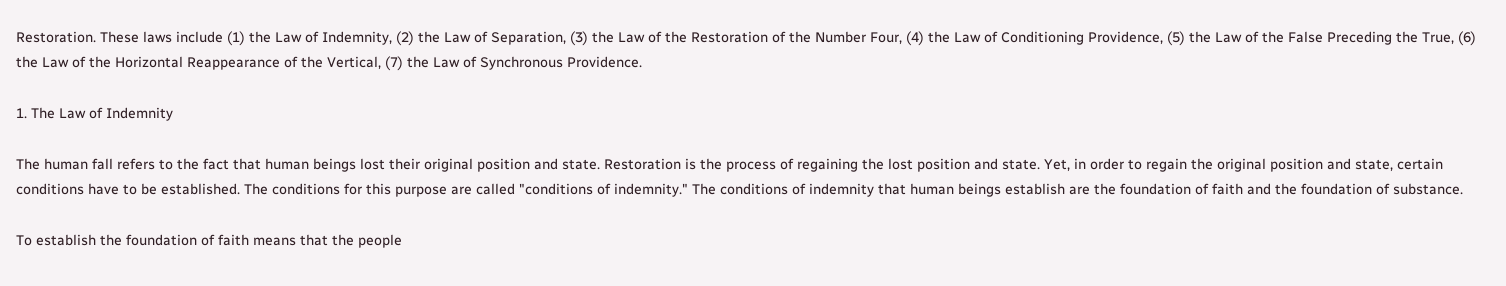Restoration. These laws include (1) the Law of Indemnity, (2) the Law of Separation, (3) the Law of the Restoration of the Number Four, (4) the Law of Conditioning Providence, (5) the Law of the False Preceding the True, (6) the Law of the Horizontal Reappearance of the Vertical, (7) the Law of Synchronous Providence.

1. The Law of Indemnity

The human fall refers to the fact that human beings lost their original position and state. Restoration is the process of regaining the lost position and state. Yet, in order to regain the original position and state, certain conditions have to be established. The conditions for this purpose are called "conditions of indemnity." The conditions of indemnity that human beings establish are the foundation of faith and the foundation of substance.

To establish the foundation of faith means that the people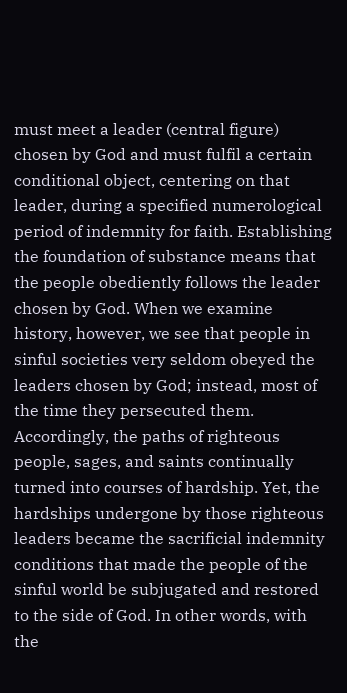must meet a leader (central figure) chosen by God and must fulfil a certain conditional object, centering on that leader, during a specified numerological period of indemnity for faith. Establishing the foundation of substance means that the people obediently follows the leader chosen by God. When we examine history, however, we see that people in sinful societies very seldom obeyed the leaders chosen by God; instead, most of the time they persecuted them. Accordingly, the paths of righteous people, sages, and saints continually turned into courses of hardship. Yet, the hardships undergone by those righteous leaders became the sacrificial indemnity conditions that made the people of the sinful world be subjugated and restored to the side of God. In other words, with the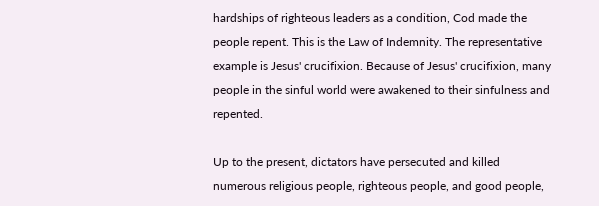hardships of righteous leaders as a condition, Cod made the people repent. This is the Law of Indemnity. The representative example is Jesus' crucifixion. Because of Jesus' crucifixion, many people in the sinful world were awakened to their sinfulness and repented.

Up to the present, dictators have persecuted and killed numerous religious people, righteous people, and good people,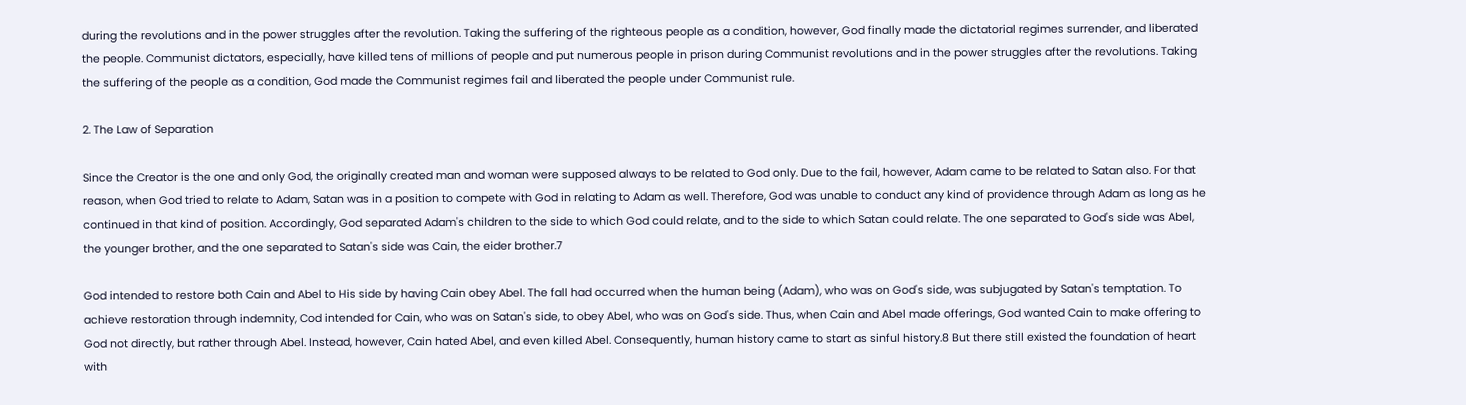during the revolutions and in the power struggles after the revolution. Taking the suffering of the righteous people as a condition, however, God finally made the dictatorial regimes surrender, and liberated the people. Communist dictators, especially, have killed tens of millions of people and put numerous people in prison during Communist revolutions and in the power struggles after the revolutions. Taking the suffering of the people as a condition, God made the Communist regimes fail and liberated the people under Communist rule.

2. The Law of Separation

Since the Creator is the one and only God, the originally created man and woman were supposed always to be related to God only. Due to the fail, however, Adam came to be related to Satan also. For that reason, when God tried to relate to Adam, Satan was in a position to compete with God in relating to Adam as well. Therefore, God was unable to conduct any kind of providence through Adam as long as he continued in that kind of position. Accordingly, God separated Adam's children to the side to which God could relate, and to the side to which Satan could relate. The one separated to God's side was Abel, the younger brother, and the one separated to Satan's side was Cain, the eider brother.7

God intended to restore both Cain and Abel to His side by having Cain obey Abel. The fall had occurred when the human being (Adam), who was on God's side, was subjugated by Satan's temptation. To achieve restoration through indemnity, Cod intended for Cain, who was on Satan's side, to obey Abel, who was on God's side. Thus, when Cain and Abel made offerings, God wanted Cain to make offering to God not directly, but rather through Abel. Instead, however, Cain hated Abel, and even killed Abel. Consequently, human history came to start as sinful history.8 But there still existed the foundation of heart with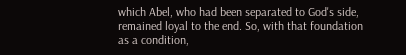which Abel, who had been separated to God's side, remained loyal to the end. So, with that foundation as a condition,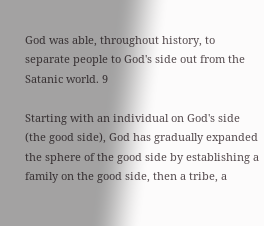God was able, throughout history, to separate people to God's side out from the Satanic world. 9

Starting with an individual on God's side (the good side), God has gradually expanded the sphere of the good side by establishing a family on the good side, then a tribe, a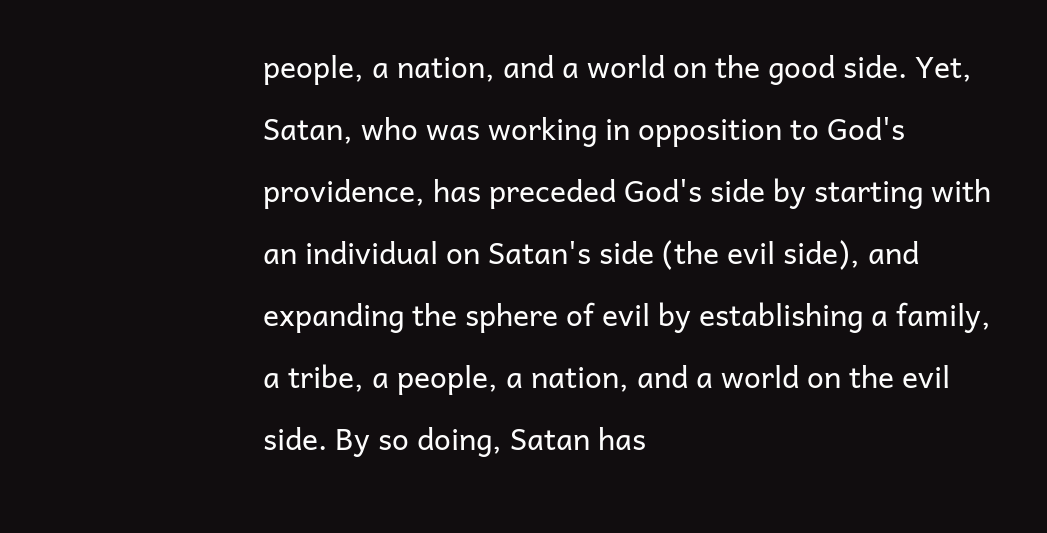people, a nation, and a world on the good side. Yet, Satan, who was working in opposition to God's providence, has preceded God's side by starting with an individual on Satan's side (the evil side), and expanding the sphere of evil by establishing a family, a tribe, a people, a nation, and a world on the evil side. By so doing, Satan has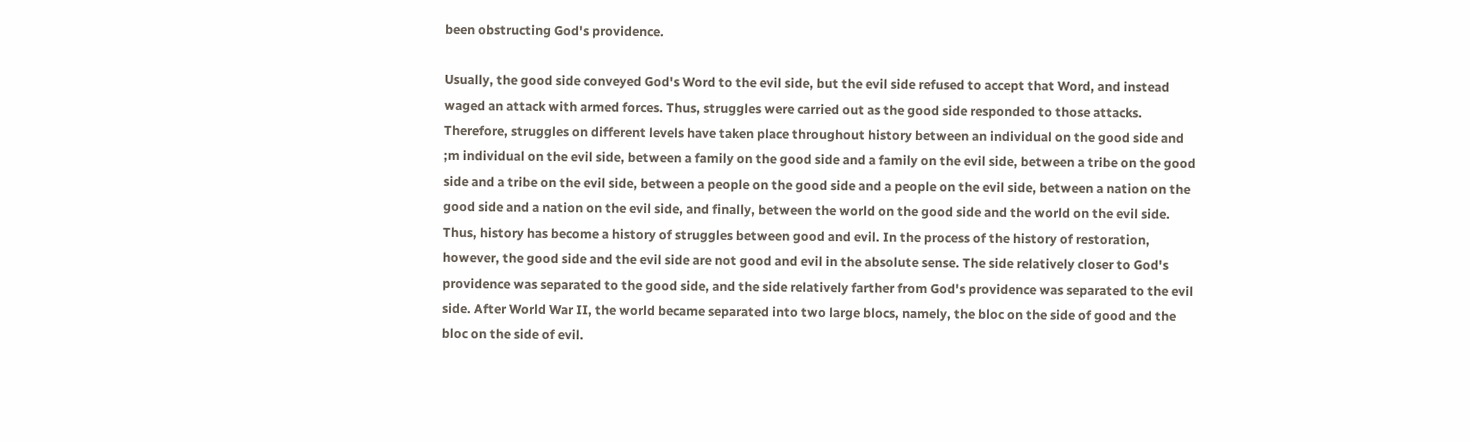been obstructing God's providence.

Usually, the good side conveyed God's Word to the evil side, but the evil side refused to accept that Word, and instead waged an attack with armed forces. Thus, struggles were carried out as the good side responded to those attacks. Therefore, struggles on different levels have taken place throughout history between an individual on the good side and ;m individual on the evil side, between a family on the good side and a family on the evil side, between a tribe on the good side and a tribe on the evil side, between a people on the good side and a people on the evil side, between a nation on the good side and a nation on the evil side, and finally, between the world on the good side and the world on the evil side. Thus, history has become a history of struggles between good and evil. In the process of the history of restoration, however, the good side and the evil side are not good and evil in the absolute sense. The side relatively closer to God's providence was separated to the good side, and the side relatively farther from God's providence was separated to the evil side. After World War II, the world became separated into two large blocs, namely, the bloc on the side of good and the bloc on the side of evil.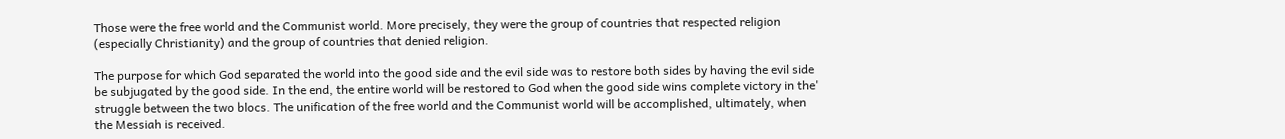Those were the free world and the Communist world. More precisely, they were the group of countries that respected religion (especially Christianity) and the group of countries that denied religion.

The purpose for which God separated the world into the good side and the evil side was to restore both sides by having the evil side be subjugated by the good side. In the end, the entire world will be restored to God when the good side wins complete victory in the' struggle between the two blocs. The unification of the free world and the Communist world will be accomplished, ultimately, when the Messiah is received.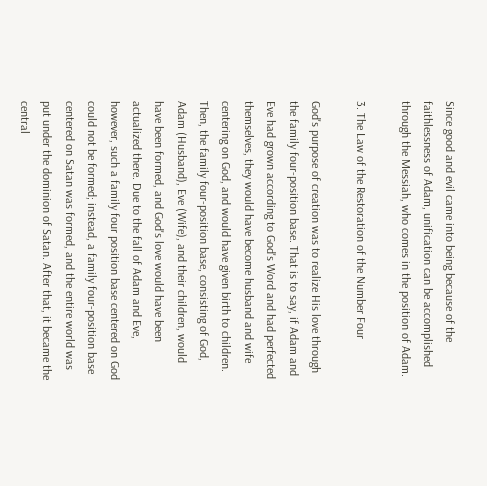Since good and evil came into being because of the faithlessness of Adam, unification can be accomplished through the Messiah, who comes in the position of Adam.

3. The Law of the Restoration of the Number Four

God's purpose of creation was to realize His love through the family four-position base. That is to say, if Adam and Eve had grown according to God's Word and had perfected themselves, they would have become husband and wife centering on God, and would have given birth to children. Then, the family four-position base, consisting of God, Adam (Husband), Eve (Wife), and their children, would have been formed, and God's love would have been actualized there. Due to the fall of Adam and Eve, however, such a family four position base centered on God could not be formed; instead, a family four-position base centered on Satan was formed, and the entire world was put under the dominion of Satan. After that, it became the central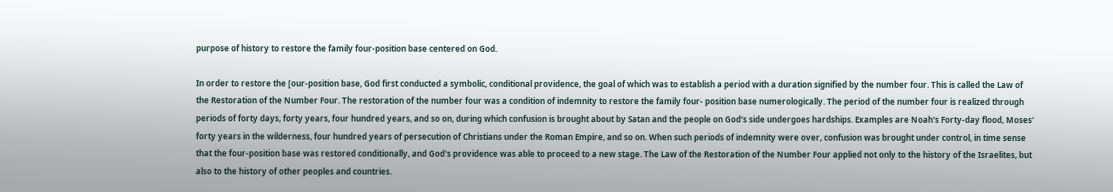purpose of history to restore the family four-position base centered on God.

In order to restore the [our-position base, God first conducted a symbolic, conditional providence, the goal of which was to establish a period with a duration signified by the number four. This is called the Law of the Restoration of the Number Four. The restoration of the number four was a condition of indemnity to restore the family four- position base numerologically. The period of the number four is realized through periods of forty days, forty years, four hundred years, and so on, during which confusion is brought about by Satan and the people on God's side undergoes hardships. Examples are Noah's Forty-day flood, Moses' forty years in the wilderness, four hundred years of persecution of Christians under the Roman Empire, and so on. When such periods of indemnity were over, confusion was brought under control, in time sense that the four-position base was restored conditionally, and God's providence was able to proceed to a new stage. The Law of the Restoration of the Number Four applied not only to the history of the Israelites, but also to the history of other peoples and countries.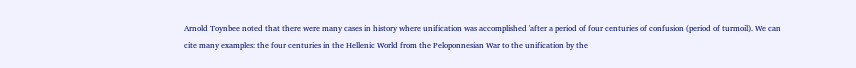Arnold Toynbee noted that there were many cases in history where unification was accomplished 'after a period of four centuries of confusion (period of turmoil). We can cite many examples: the four centuries in the Hellenic World from the Peloponnesian War to the unification by the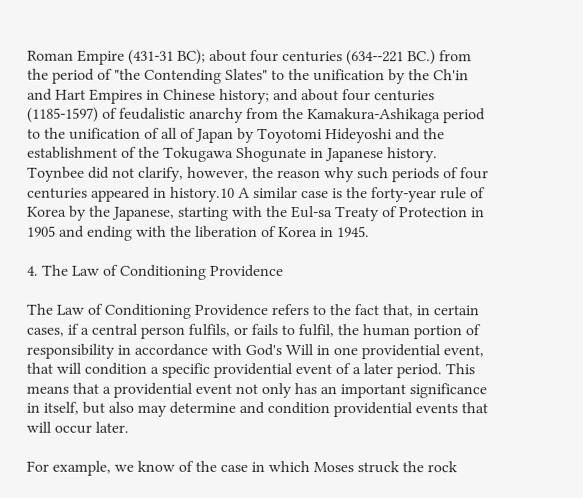Roman Empire (431-31 BC); about four centuries (634--221 BC.) from the period of "the Contending Slates" to the unification by the Ch'in and Hart Empires in Chinese history; and about four centuries (1185-1597) of feudalistic anarchy from the Kamakura-Ashikaga period to the unification of all of Japan by Toyotomi Hideyoshi and the establishment of the Tokugawa Shogunate in Japanese history. Toynbee did not clarify, however, the reason why such periods of four centuries appeared in history.10 A similar case is the forty-year rule of Korea by the Japanese, starting with the Eul-sa Treaty of Protection in 1905 and ending with the liberation of Korea in 1945.

4. The Law of Conditioning Providence

The Law of Conditioning Providence refers to the fact that, in certain cases, if a central person fulfils, or fails to fulfil, the human portion of responsibility in accordance with God's Will in one providential event, that will condition a specific providential event of a later period. This means that a providential event not only has an important significance in itself, but also may determine and condition providential events that will occur later.

For example, we know of the case in which Moses struck the rock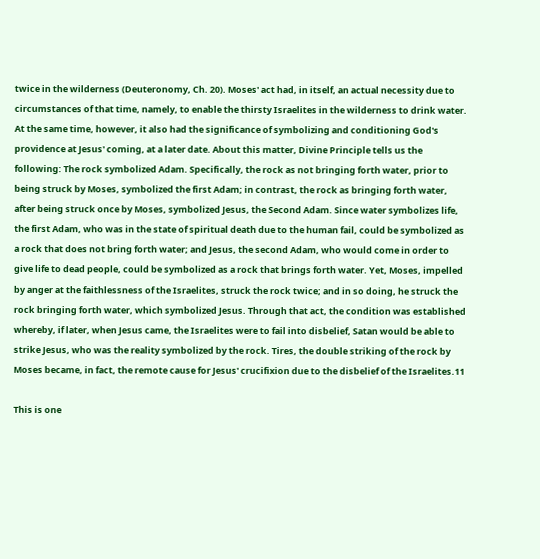twice in the wilderness (Deuteronomy, Ch. 20). Moses' act had, in itself, an actual necessity due to circumstances of that time, namely, to enable the thirsty Israelites in the wilderness to drink water. At the same time, however, it also had the significance of symbolizing and conditioning God's providence at Jesus' coming, at a later date. About this matter, Divine Principle tells us the following: The rock symbolized Adam. Specifically, the rock as not bringing forth water, prior to being struck by Moses, symbolized the first Adam; in contrast, the rock as bringing forth water, after being struck once by Moses, symbolized Jesus, the Second Adam. Since water symbolizes life, the first Adam, who was in the state of spiritual death due to the human fail, could be symbolized as a rock that does not bring forth water; and Jesus, the second Adam, who would come in order to give life to dead people, could be symbolized as a rock that brings forth water. Yet, Moses, impelled by anger at the faithlessness of the Israelites, struck the rock twice; and in so doing, he struck the rock bringing forth water, which symbolized Jesus. Through that act, the condition was established whereby, if later, when Jesus came, the Israelites were to fail into disbelief, Satan would be able to strike Jesus, who was the reality symbolized by the rock. Tires, the double striking of the rock by Moses became, in fact, the remote cause for Jesus' crucifixion due to the disbelief of the Israelites.11

This is one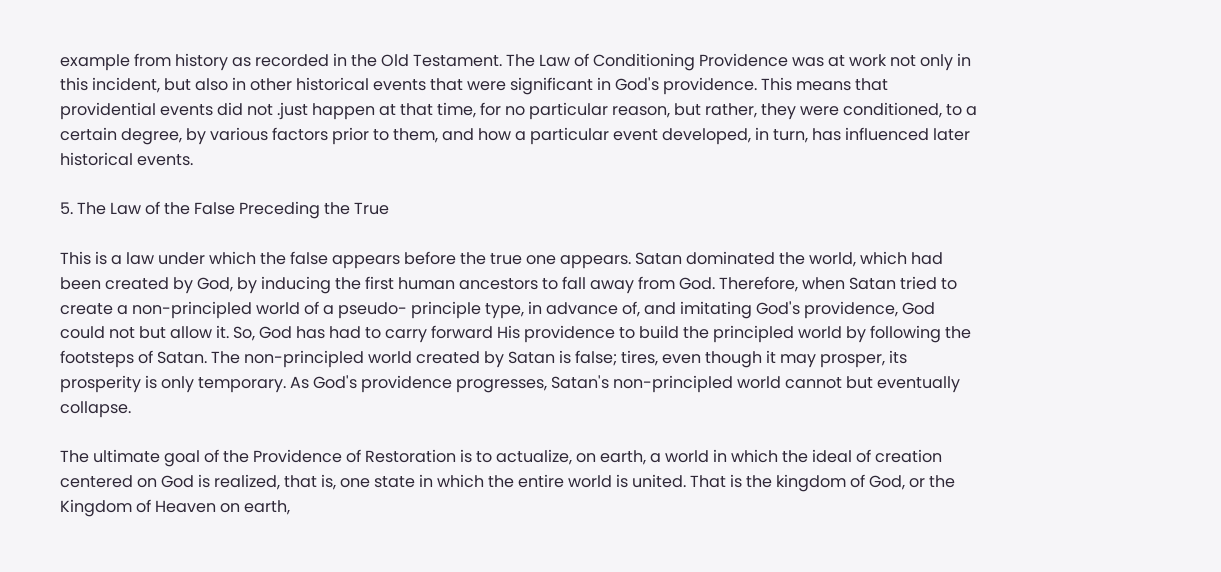example from history as recorded in the Old Testament. The Law of Conditioning Providence was at work not only in this incident, but also in other historical events that were significant in God's providence. This means that providential events did not .just happen at that time, for no particular reason, but rather, they were conditioned, to a certain degree, by various factors prior to them, and how a particular event developed, in turn, has influenced later historical events.

5. The Law of the False Preceding the True

This is a law under which the false appears before the true one appears. Satan dominated the world, which had been created by God, by inducing the first human ancestors to fall away from God. Therefore, when Satan tried to create a non-principled world of a pseudo- principle type, in advance of, and imitating God's providence, God could not but allow it. So, God has had to carry forward His providence to build the principled world by following the footsteps of Satan. The non-principled world created by Satan is false; tires, even though it may prosper, its prosperity is only temporary. As God's providence progresses, Satan's non-principled world cannot but eventually collapse.

The ultimate goal of the Providence of Restoration is to actualize, on earth, a world in which the ideal of creation centered on God is realized, that is, one state in which the entire world is united. That is the kingdom of God, or the Kingdom of Heaven on earth,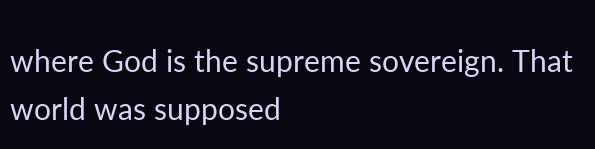where God is the supreme sovereign. That world was supposed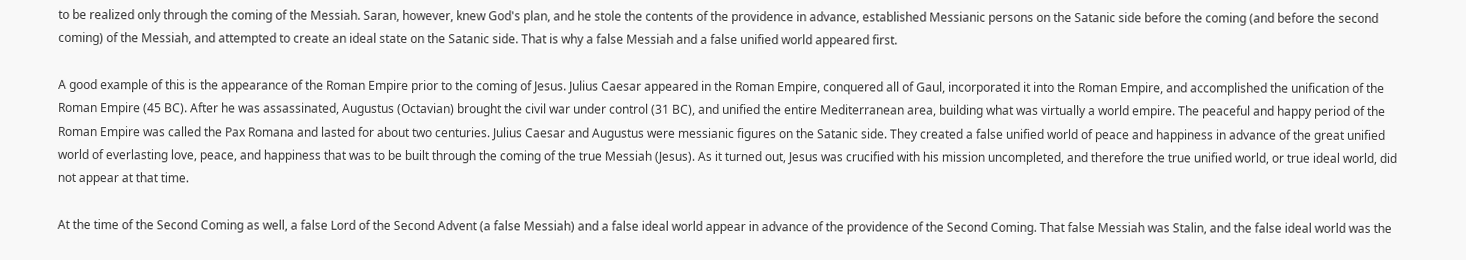to be realized only through the coming of the Messiah. Saran, however, knew God's plan, and he stole the contents of the providence in advance, established Messianic persons on the Satanic side before the coming (and before the second coming) of the Messiah, and attempted to create an ideal state on the Satanic side. That is why a false Messiah and a false unified world appeared first.

A good example of this is the appearance of the Roman Empire prior to the coming of Jesus. Julius Caesar appeared in the Roman Empire, conquered all of Gaul, incorporated it into the Roman Empire, and accomplished the unification of the Roman Empire (45 BC). After he was assassinated, Augustus (Octavian) brought the civil war under control (31 BC), and unified the entire Mediterranean area, building what was virtually a world empire. The peaceful and happy period of the Roman Empire was called the Pax Romana and lasted for about two centuries. Julius Caesar and Augustus were messianic figures on the Satanic side. They created a false unified world of peace and happiness in advance of the great unified world of everlasting love, peace, and happiness that was to be built through the coming of the true Messiah (Jesus). As it turned out, Jesus was crucified with his mission uncompleted, and therefore the true unified world, or true ideal world, did not appear at that time.

At the time of the Second Coming as well, a false Lord of the Second Advent (a false Messiah) and a false ideal world appear in advance of the providence of the Second Coming. That false Messiah was Stalin, and the false ideal world was the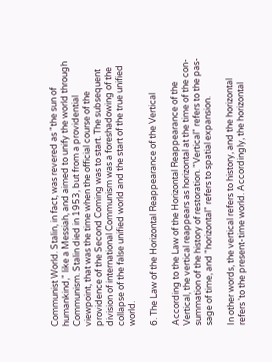Communist World. Stalin, in fact, was revered as "the sun of humankind," like a Messiah, and aimed to unify the world through Communism. Stalin died in 1953, but from a providential viewpoint, that was the time when the official course of the providence of the Second Coming was to start. The subsequent division of international Communism was a foreshadowing of the collapse of the false unified world and the start of the true unified world.

6. The Law of the Horizontal Reappearance of the Vertical

According to the Law of the Horizontal Reappearance of the Vertical, the vertical reappears as horizontal at the time of the con- summation of the history of restoration. "Vertical" refers to the pas- sage of time, and "horizontal" refers to spatial expansion.

In other words, the vertical refers to history, and the horizontal refers 'to the present-time world. Accordingly, the horizontal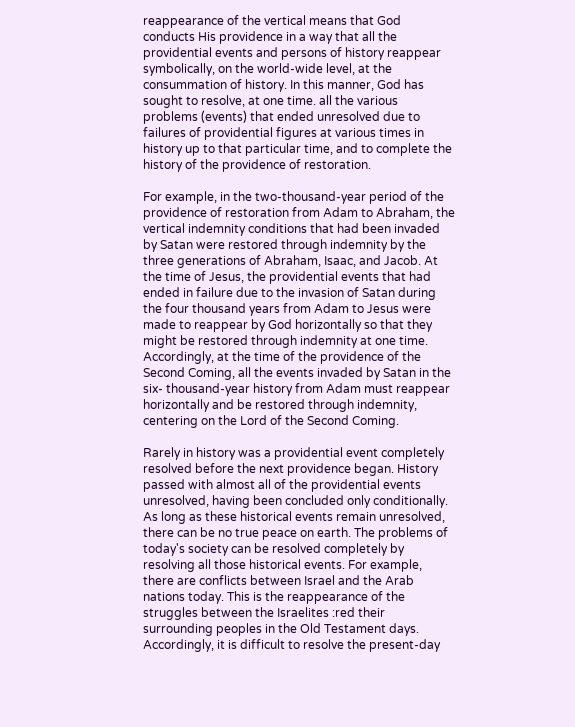reappearance of the vertical means that God conducts His providence in a way that all the providential events and persons of history reappear symbolically, on the world-wide level, at the consummation of history. In this manner, God has sought to resolve, at one time. all the various problems (events) that ended unresolved due to failures of providential figures at various times in history up to that particular time, and to complete the history of the providence of restoration.

For example, in the two-thousand-year period of the providence of restoration from Adam to Abraham, the vertical indemnity conditions that had been invaded by Satan were restored through indemnity by the three generations of Abraham, Isaac, and Jacob. At the time of Jesus, the providential events that had ended in failure due to the invasion of Satan during the four thousand years from Adam to Jesus were made to reappear by God horizontally so that they might be restored through indemnity at one time. Accordingly, at the time of the providence of the Second Coming, all the events invaded by Satan in the six- thousand-year history from Adam must reappear horizontally and be restored through indemnity, centering on the Lord of the Second Coming.

Rarely in history was a providential event completely resolved before the next providence began. History passed with almost all of the providential events unresolved, having been concluded only conditionally. As long as these historical events remain unresolved, there can be no true peace on earth. The problems of today's society can be resolved completely by resolving all those historical events. For example, there are conflicts between Israel and the Arab nations today. This is the reappearance of the struggles between the Israelites :red their surrounding peoples in the Old Testament days. Accordingly, it is difficult to resolve the present-day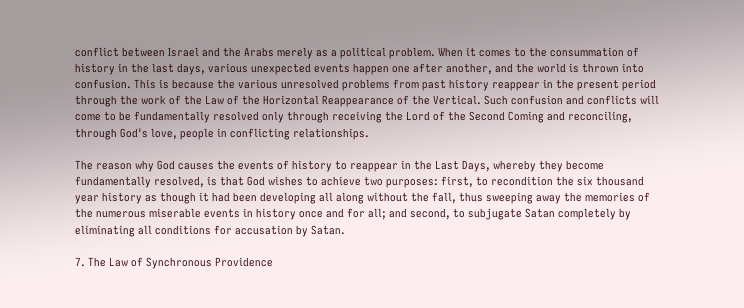conflict between Israel and the Arabs merely as a political problem. When it comes to the consummation of history in the last days, various unexpected events happen one after another, and the world is thrown into confusion. This is because the various unresolved problems from past history reappear in the present period through the work of the Law of the Horizontal Reappearance of the Vertical. Such confusion and conflicts will come to be fundamentally resolved only through receiving the Lord of the Second Coming and reconciling, through God's love, people in conflicting relationships.

The reason why God causes the events of history to reappear in the Last Days, whereby they become fundamentally resolved, is that God wishes to achieve two purposes: first, to recondition the six thousand year history as though it had been developing all along without the fall, thus sweeping away the memories of the numerous miserable events in history once and for all; and second, to subjugate Satan completely by eliminating all conditions for accusation by Satan.

7. The Law of Synchronous Providence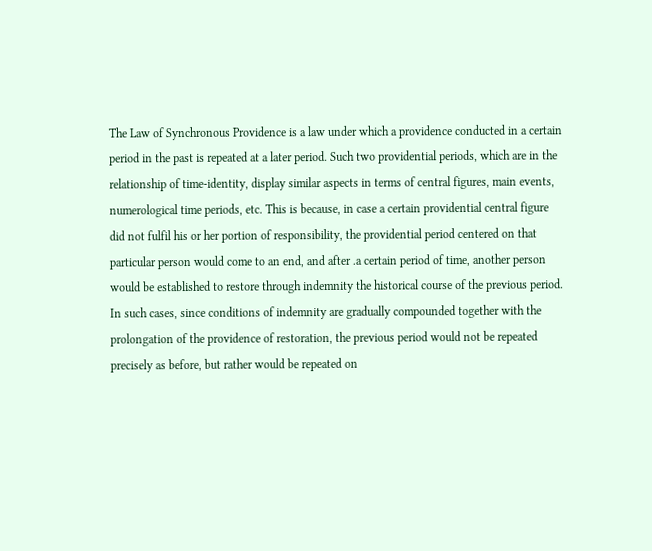The Law of Synchronous Providence is a law under which a providence conducted in a certain period in the past is repeated at a later period. Such two providential periods, which are in the relationship of time-identity, display similar aspects in terms of central figures, main events, numerological time periods, etc. This is because, in case a certain providential central figure did not fulfil his or her portion of responsibility, the providential period centered on that particular person would come to an end, and after .a certain period of time, another person would be established to restore through indemnity the historical course of the previous period. In such cases, since conditions of indemnity are gradually compounded together with the prolongation of the providence of restoration, the previous period would not be repeated precisely as before, but rather would be repeated on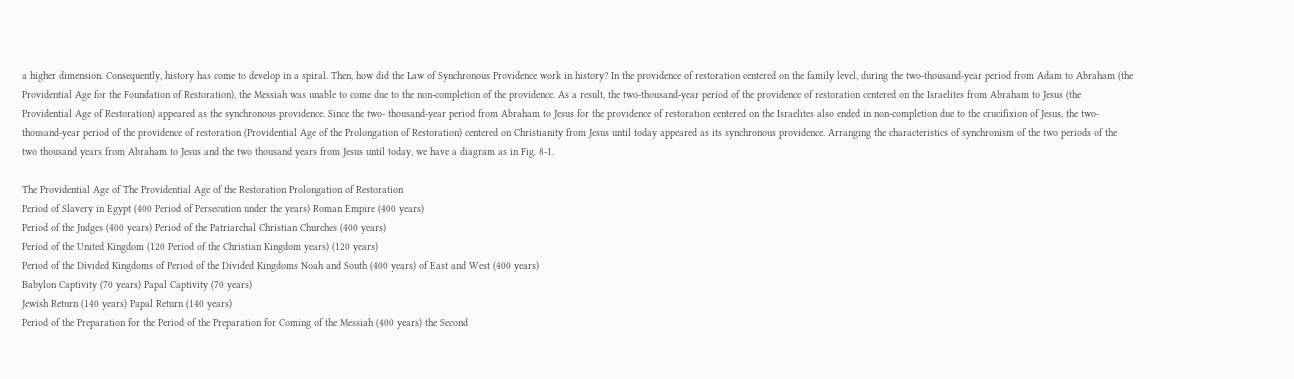a higher dimension. Consequently, history has come to develop in a spiral. Then, how did the Law of Synchronous Providence work in history? In the providence of restoration centered on the family level, during the two-thousand-year period from Adam to Abraham (the Providential Age for the Foundation of Restoration), the Messiah was unable to come due to the non-completion of the providence. As a result, the two-thousand-year period of the providence of restoration centered on the Israelites from Abraham to Jesus (the Providential Age of Restoration) appeared as the synchronous providence. Since the two- thousand-year period from Abraham to Jesus for the providence of restoration centered on the Israelites also ended in non-completion due to the crucifixion of Jesus, the two-thousand-year period of the providence of restoration (Providential Age of the Prolongation of Restoration) centered on Christianity from Jesus until today appeared as its synchronous providence. Arranging the characteristics of synchronism of the two periods of the two thousand years from Abraham to Jesus and the two thousand years from Jesus until today, we have a diagram as in Fig. 8-1.

The Providential Age of The Providential Age of the Restoration Prolongation of Restoration
Period of Slavery in Egypt (400 Period of Persecution under the years) Roman Empire (400 years)
Period of the Judges (400 years) Period of the Patriarchal Christian Churches (400 years)
Period of the United Kingdom (120 Period of the Christian Kingdom years) (120 years)
Period of the Divided Kingdoms of Period of the Divided Kingdoms Noah and South (400 years) of East and West (400 years)
Babylon Captivity (70 years) Papal Captivity (70 years)
Jewish Return (140 years) Papal Return (140 years)
Period of the Preparation for the Period of the Preparation for Coming of the Messiah (400 years) the Second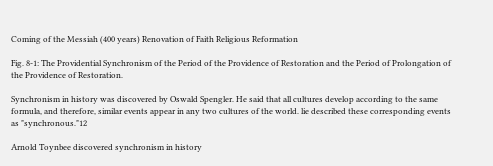Coming of the Messiah (400 years) Renovation of Faith Religious Reformation

Fig. 8-1: The Providential Synchronism of the Period of the Providence of Restoration and the Period of Prolongation of the Providence of Restoration.

Synchronism in history was discovered by Oswald Spengler. He said that all cultures develop according to the same formula, and therefore, similar events appear in any two cultures of the world. lie described these corresponding events as "synchronous."12

Arnold Toynbee discovered synchronism in history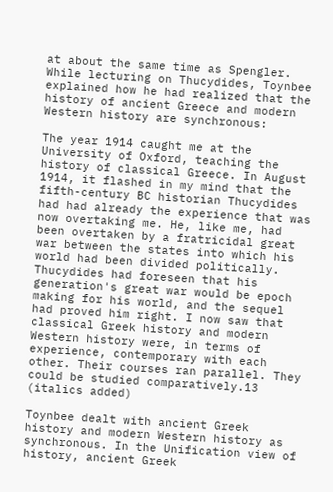at about the same time as Spengler. While lecturing on Thucydides, Toynbee explained how he had realized that the history of ancient Greece and modern Western history are synchronous:

The year 1914 caught me at the University of Oxford, teaching the history of classical Greece. In August 1914, it flashed in my mind that the fifth-century BC historian Thucydides had had already the experience that was now overtaking me. He, like me, had been overtaken by a fratricidal great war between the states into which his world had been divided politically. Thucydides had foreseen that his generation's great war would be epoch making for his world, and the sequel had proved him right. I now saw that classical Greek history and modern Western history were, in terms of experience, contemporary with each other. Their courses ran parallel. They could be studied comparatively.13 (italics added)

Toynbee dealt with ancient Greek history and modern Western history as synchronous. In the Unification view of history, ancient Greek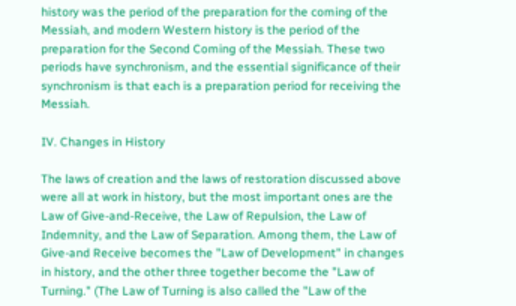history was the period of the preparation for the coming of the Messiah, and modern Western history is the period of the preparation for the Second Coming of the Messiah. These two periods have synchronism, and the essential significance of their synchronism is that each is a preparation period for receiving the Messiah.

IV. Changes in History

The laws of creation and the laws of restoration discussed above were all at work in history, but the most important ones are the Law of Give-and-Receive, the Law of Repulsion, the Law of Indemnity, and the Law of Separation. Among them, the Law of Give-and Receive becomes the "Law of Development" in changes in history, and the other three together become the "Law of Turning." (The Law of Turning is also called the "Law of the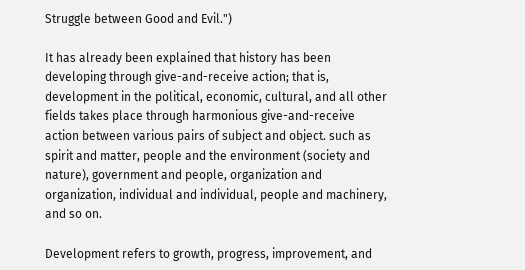Struggle between Good and Evil.")

It has already been explained that history has been developing through give-and-receive action; that is, development in the political, economic, cultural, and all other fields takes place through harmonious give-and-receive action between various pairs of subject and object. such as spirit and matter, people and the environment (society and nature), government and people, organization and organization, individual and individual, people and machinery, and so on.

Development refers to growth, progress, improvement, and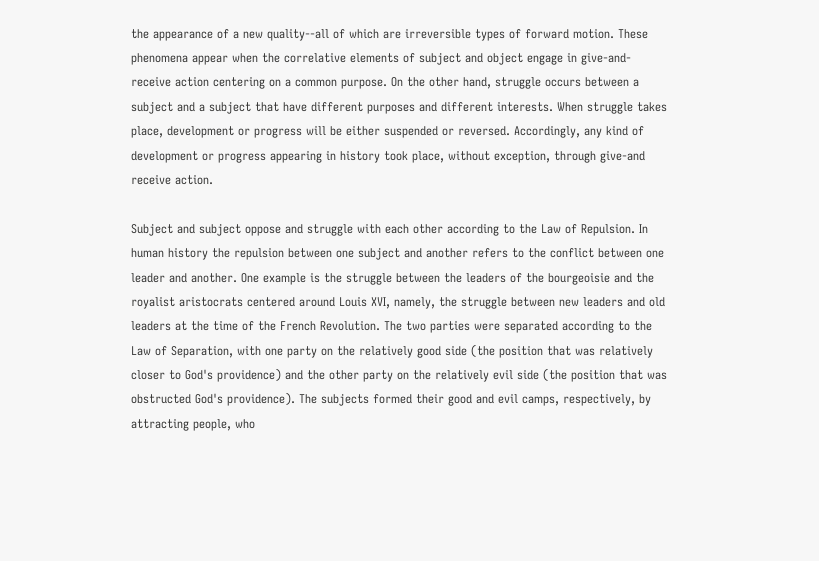the appearance of a new quality--all of which are irreversible types of forward motion. These phenomena appear when the correlative elements of subject and object engage in give-and-receive action centering on a common purpose. On the other hand, struggle occurs between a subject and a subject that have different purposes and different interests. When struggle takes place, development or progress will be either suspended or reversed. Accordingly, any kind of development or progress appearing in history took place, without exception, through give-and receive action.

Subject and subject oppose and struggle with each other according to the Law of Repulsion. In human history the repulsion between one subject and another refers to the conflict between one leader and another. One example is the struggle between the leaders of the bourgeoisie and the royalist aristocrats centered around Louis XVI, namely, the struggle between new leaders and old leaders at the time of the French Revolution. The two parties were separated according to the Law of Separation, with one party on the relatively good side (the position that was relatively closer to God's providence) and the other party on the relatively evil side (the position that was obstructed God's providence). The subjects formed their good and evil camps, respectively, by attracting people, who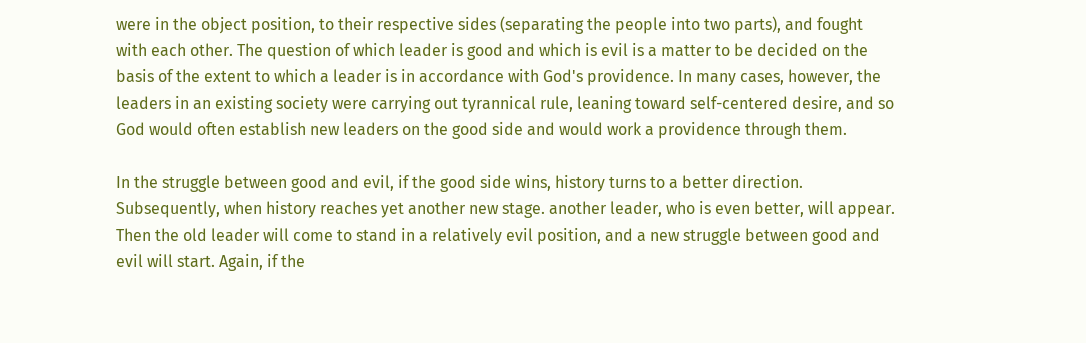were in the object position, to their respective sides (separating the people into two parts), and fought with each other. The question of which leader is good and which is evil is a matter to be decided on the basis of the extent to which a leader is in accordance with God's providence. In many cases, however, the leaders in an existing society were carrying out tyrannical rule, leaning toward self-centered desire, and so God would often establish new leaders on the good side and would work a providence through them.

In the struggle between good and evil, if the good side wins, history turns to a better direction. Subsequently, when history reaches yet another new stage. another leader, who is even better, will appear. Then the old leader will come to stand in a relatively evil position, and a new struggle between good and evil will start. Again, if the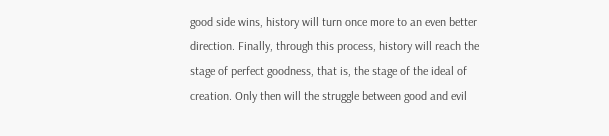good side wins, history will turn once more to an even better direction. Finally, through this process, history will reach the stage of perfect goodness, that is, the stage of the ideal of creation. Only then will the struggle between good and evil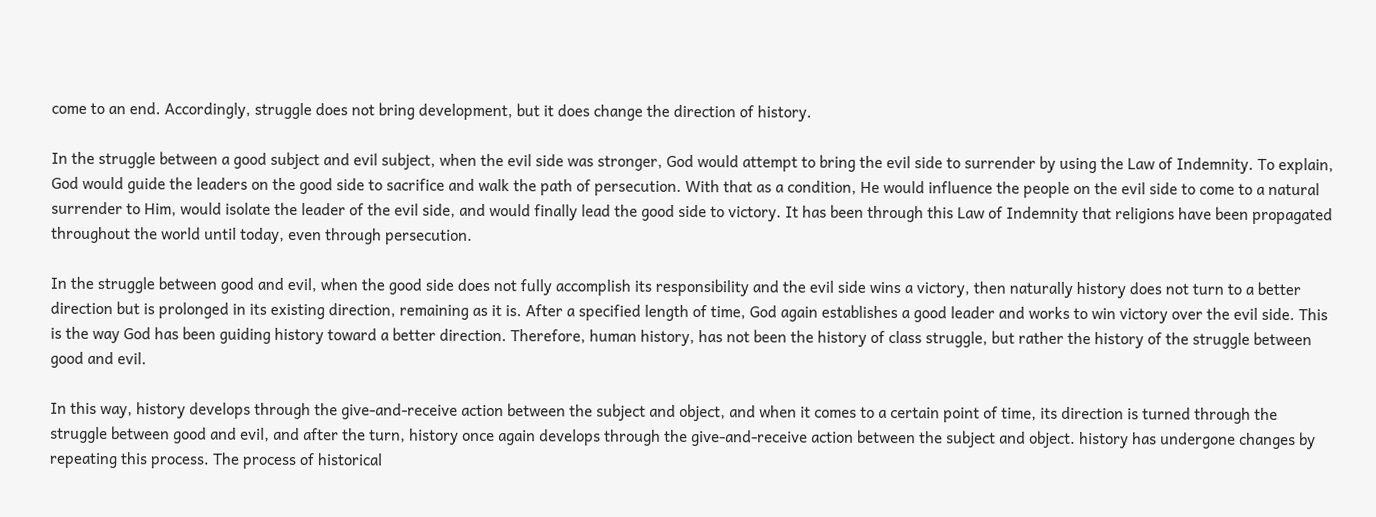come to an end. Accordingly, struggle does not bring development, but it does change the direction of history.

In the struggle between a good subject and evil subject, when the evil side was stronger, God would attempt to bring the evil side to surrender by using the Law of Indemnity. To explain, God would guide the leaders on the good side to sacrifice and walk the path of persecution. With that as a condition, He would influence the people on the evil side to come to a natural surrender to Him, would isolate the leader of the evil side, and would finally lead the good side to victory. It has been through this Law of Indemnity that religions have been propagated throughout the world until today, even through persecution.

In the struggle between good and evil, when the good side does not fully accomplish its responsibility and the evil side wins a victory, then naturally history does not turn to a better direction but is prolonged in its existing direction, remaining as it is. After a specified length of time, God again establishes a good leader and works to win victory over the evil side. This is the way God has been guiding history toward a better direction. Therefore, human history, has not been the history of class struggle, but rather the history of the struggle between good and evil.

In this way, history develops through the give-and-receive action between the subject and object, and when it comes to a certain point of time, its direction is turned through the struggle between good and evil, and after the turn, history once again develops through the give-and-receive action between the subject and object. history has undergone changes by repeating this process. The process of historical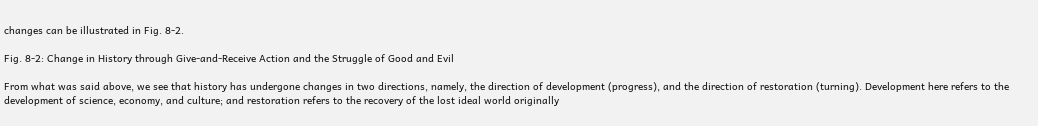changes can be illustrated in Fig. 8-2.

Fig. 8-2: Change in History through Give-and-Receive Action and the Struggle of Good and Evil

From what was said above, we see that history has undergone changes in two directions, namely, the direction of development (progress), and the direction of restoration (turning). Development here refers to the development of science, economy, and culture; and restoration refers to the recovery of the lost ideal world originally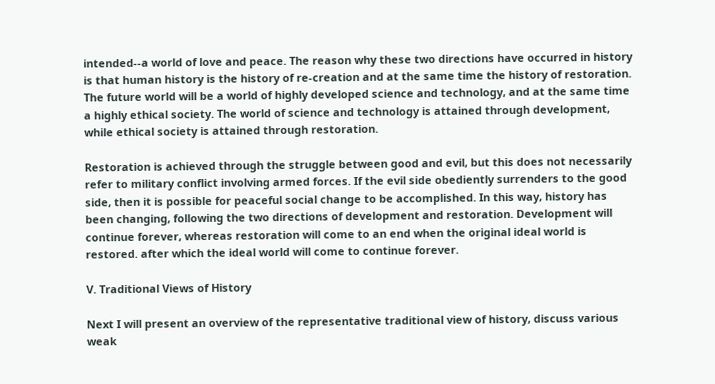intended--a world of love and peace. The reason why these two directions have occurred in history is that human history is the history of re-creation and at the same time the history of restoration. The future world will be a world of highly developed science and technology, and at the same time a highly ethical society. The world of science and technology is attained through development, while ethical society is attained through restoration.

Restoration is achieved through the struggle between good and evil, but this does not necessarily refer to military conflict involving armed forces. If the evil side obediently surrenders to the good side, then it is possible for peaceful social change to be accomplished. In this way, history has been changing, following the two directions of development and restoration. Development will continue forever, whereas restoration will come to an end when the original ideal world is restored. after which the ideal world will come to continue forever.

V. Traditional Views of History

Next I will present an overview of the representative traditional view of history, discuss various weak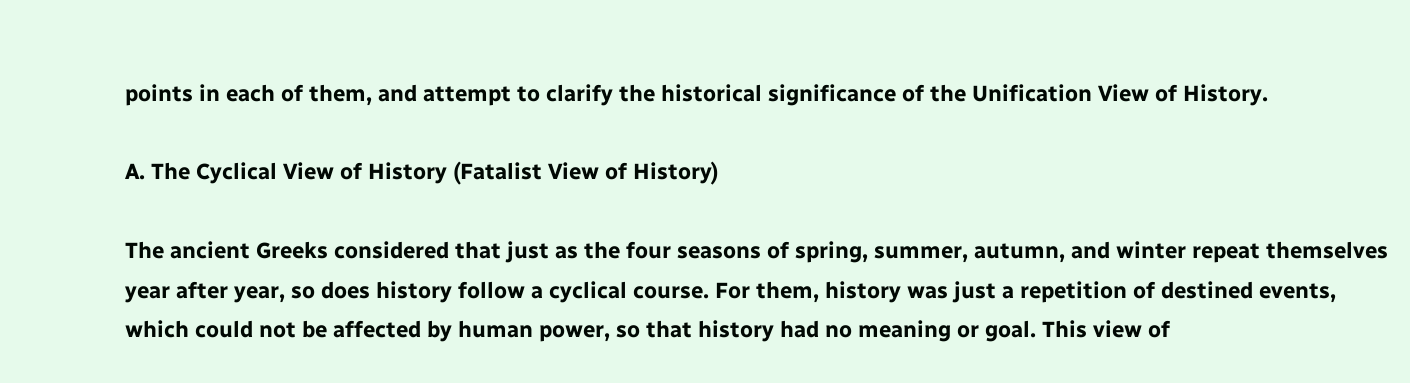points in each of them, and attempt to clarify the historical significance of the Unification View of History.

A. The Cyclical View of History (Fatalist View of History)

The ancient Greeks considered that just as the four seasons of spring, summer, autumn, and winter repeat themselves year after year, so does history follow a cyclical course. For them, history was just a repetition of destined events, which could not be affected by human power, so that history had no meaning or goal. This view of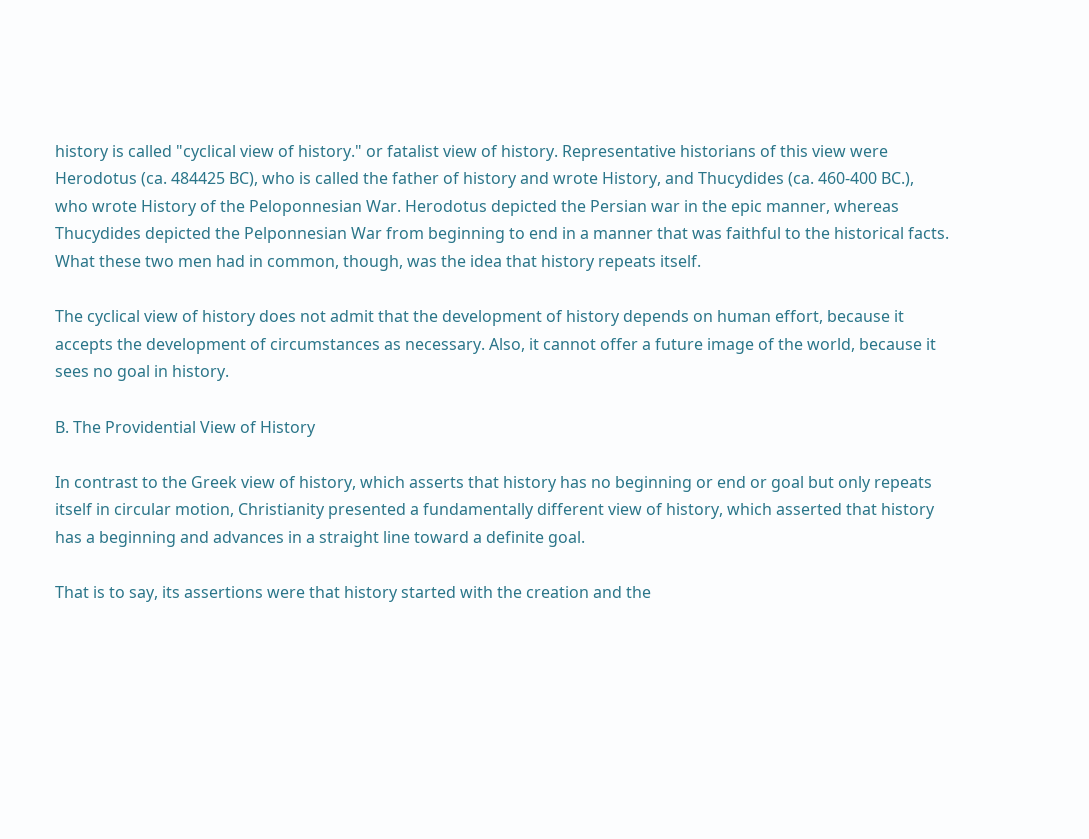history is called "cyclical view of history." or fatalist view of history. Representative historians of this view were Herodotus (ca. 484425 BC), who is called the father of history and wrote History, and Thucydides (ca. 460-400 BC.), who wrote History of the Peloponnesian War. Herodotus depicted the Persian war in the epic manner, whereas Thucydides depicted the Pelponnesian War from beginning to end in a manner that was faithful to the historical facts. What these two men had in common, though, was the idea that history repeats itself.

The cyclical view of history does not admit that the development of history depends on human effort, because it accepts the development of circumstances as necessary. Also, it cannot offer a future image of the world, because it sees no goal in history.

B. The Providential View of History

In contrast to the Greek view of history, which asserts that history has no beginning or end or goal but only repeats itself in circular motion, Christianity presented a fundamentally different view of history, which asserted that history has a beginning and advances in a straight line toward a definite goal.

That is to say, its assertions were that history started with the creation and the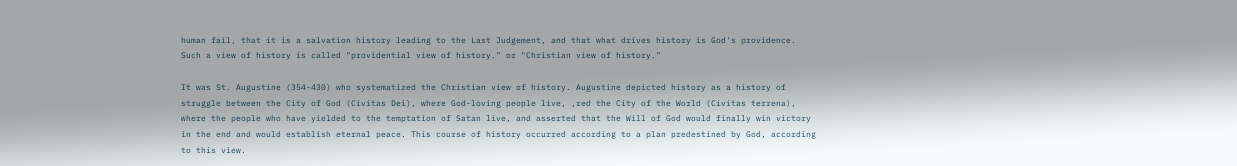human fail, that it is a salvation history leading to the Last Judgement, and that what drives history is God's providence. Such a view of history is called "providential view of history." or "Christian view of history."

It was St. Augustine (354-430) who systematized the Christian view of history. Augustine depicted history as a history of struggle between the City of God (Civitas Dei), where God-loving people live, ,red the City of the World (Civitas terrena), where the people who have yielded to the temptation of Satan live, and asserted that the Will of God would finally win victory in the end and would establish eternal peace. This course of history occurred according to a plan predestined by God, according to this view.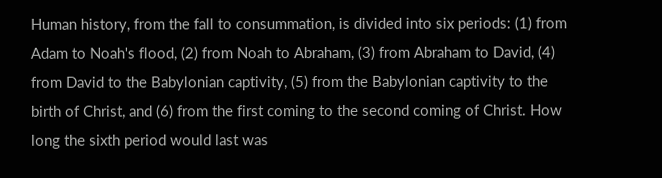Human history, from the fall to consummation, is divided into six periods: (1) from Adam to Noah's flood, (2) from Noah to Abraham, (3) from Abraham to David, (4) from David to the Babylonian captivity, (5) from the Babylonian captivity to the birth of Christ, and (6) from the first coming to the second coming of Christ. How long the sixth period would last was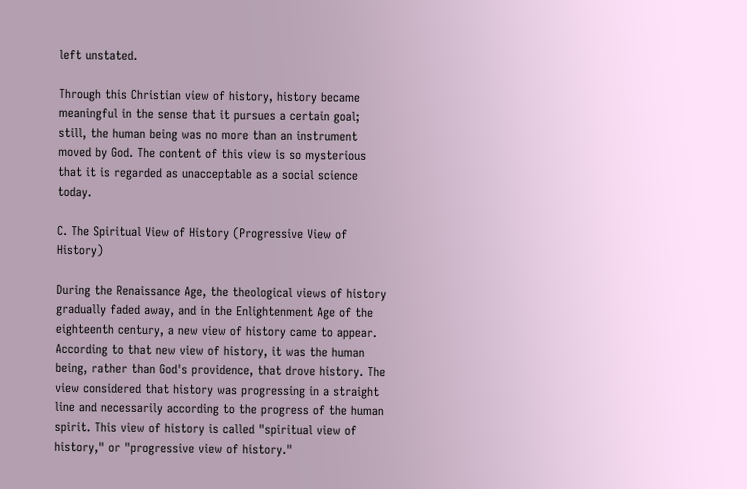left unstated.

Through this Christian view of history, history became meaningful in the sense that it pursues a certain goal; still, the human being was no more than an instrument moved by God. The content of this view is so mysterious that it is regarded as unacceptable as a social science today.

C. The Spiritual View of History (Progressive View of History)

During the Renaissance Age, the theological views of history gradually faded away, and in the Enlightenment Age of the eighteenth century, a new view of history came to appear. According to that new view of history, it was the human being, rather than God's providence, that drove history. The view considered that history was progressing in a straight line and necessarily according to the progress of the human spirit. This view of history is called "spiritual view of history," or "progressive view of history."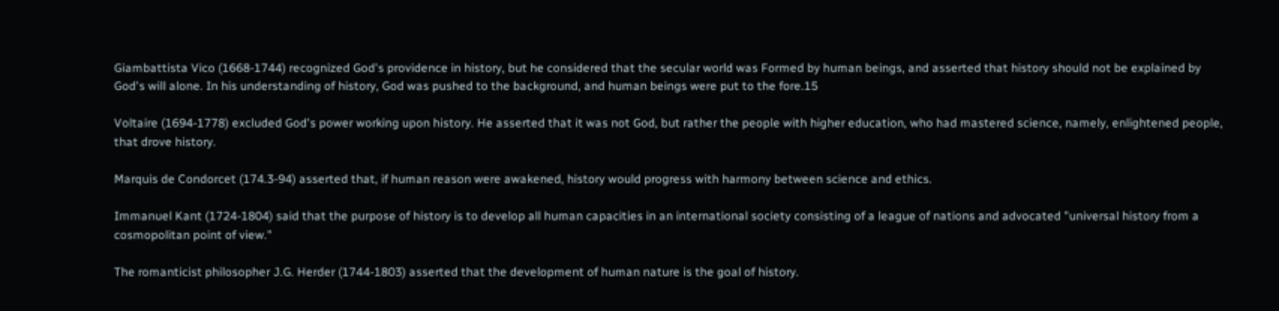Giambattista Vico (1668-1744) recognized God's providence in history, but he considered that the secular world was Formed by human beings, and asserted that history should not be explained by God's will alone. In his understanding of history, God was pushed to the background, and human beings were put to the fore.15

Voltaire (1694-1778) excluded God's power working upon history. He asserted that it was not God, but rather the people with higher education, who had mastered science, namely, enlightened people, that drove history.

Marquis de Condorcet (174.3-94) asserted that, if human reason were awakened, history would progress with harmony between science and ethics.

Immanuel Kant (1724-1804) said that the purpose of history is to develop all human capacities in an international society consisting of a league of nations and advocated "universal history from a cosmopolitan point of view."

The romanticist philosopher J.G. Herder (1744-1803) asserted that the development of human nature is the goal of history.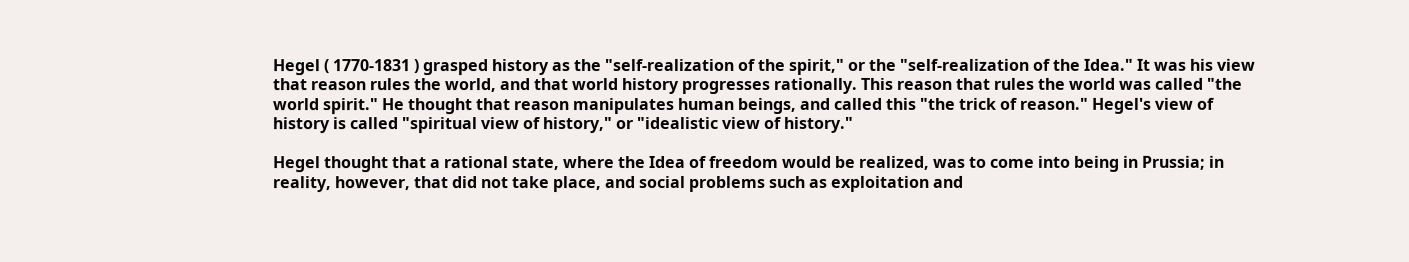Hegel ( 1770-1831 ) grasped history as the "self-realization of the spirit," or the "self-realization of the Idea." It was his view that reason rules the world, and that world history progresses rationally. This reason that rules the world was called "the world spirit." He thought that reason manipulates human beings, and called this "the trick of reason." Hegel's view of history is called "spiritual view of history," or "idealistic view of history."

Hegel thought that a rational state, where the Idea of freedom would be realized, was to come into being in Prussia; in reality, however, that did not take place, and social problems such as exploitation and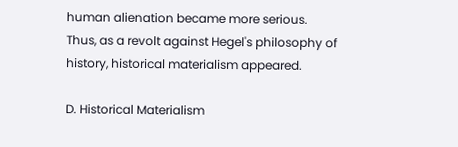human alienation became more serious. Thus, as a revolt against Hegel's philosophy of history, historical materialism appeared.

D. Historical Materialism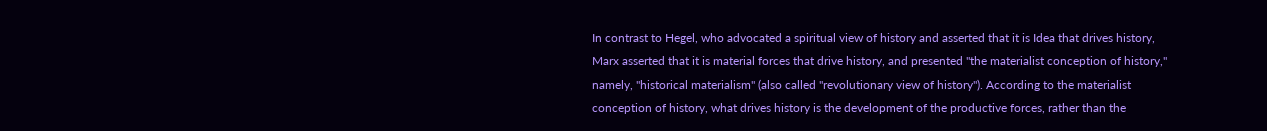In contrast to Hegel, who advocated a spiritual view of history and asserted that it is Idea that drives history, Marx asserted that it is material forces that drive history, and presented "the materialist conception of history," namely, "historical materialism" (also called "revolutionary view of history"). According to the materialist conception of history, what drives history is the development of the productive forces, rather than the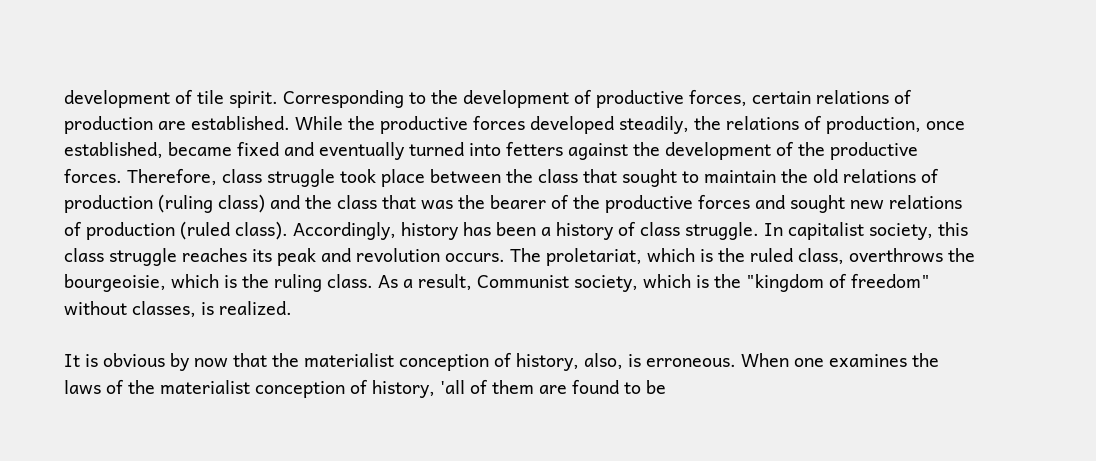development of tile spirit. Corresponding to the development of productive forces, certain relations of production are established. While the productive forces developed steadily, the relations of production, once established, became fixed and eventually turned into fetters against the development of the productive forces. Therefore, class struggle took place between the class that sought to maintain the old relations of production (ruling class) and the class that was the bearer of the productive forces and sought new relations of production (ruled class). Accordingly, history has been a history of class struggle. In capitalist society, this class struggle reaches its peak and revolution occurs. The proletariat, which is the ruled class, overthrows the bourgeoisie, which is the ruling class. As a result, Communist society, which is the "kingdom of freedom" without classes, is realized.

It is obvious by now that the materialist conception of history, also, is erroneous. When one examines the laws of the materialist conception of history, 'all of them are found to be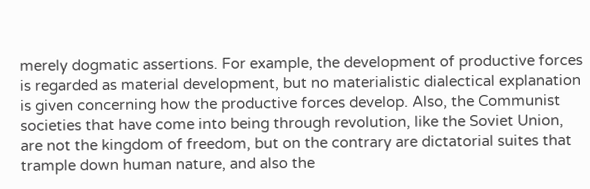merely dogmatic assertions. For example, the development of productive forces is regarded as material development, but no materialistic dialectical explanation is given concerning how the productive forces develop. Also, the Communist societies that have come into being through revolution, like the Soviet Union, are not the kingdom of freedom, but on the contrary are dictatorial suites that trample down human nature, and also the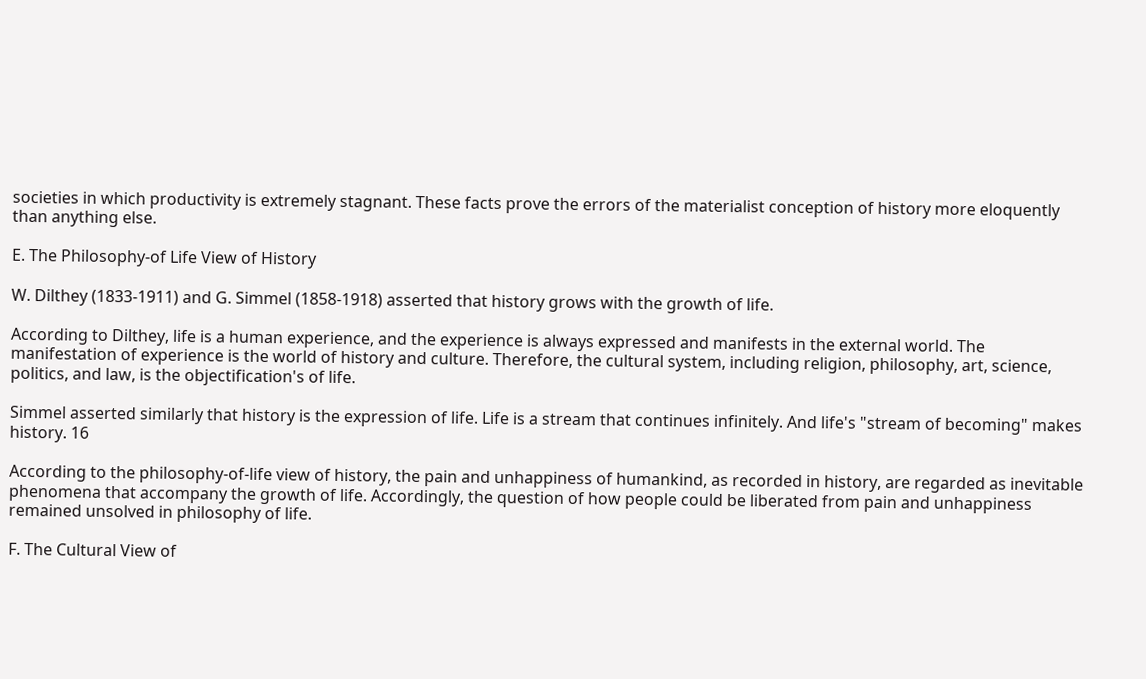societies in which productivity is extremely stagnant. These facts prove the errors of the materialist conception of history more eloquently than anything else.

E. The Philosophy-of Life View of History

W. Dilthey (1833-1911) and G. Simmel (1858-1918) asserted that history grows with the growth of life.

According to Dilthey, life is a human experience, and the experience is always expressed and manifests in the external world. The manifestation of experience is the world of history and culture. Therefore, the cultural system, including religion, philosophy, art, science, politics, and law, is the objectification's of life.

Simmel asserted similarly that history is the expression of life. Life is a stream that continues infinitely. And life's "stream of becoming" makes history. 16

According to the philosophy-of-life view of history, the pain and unhappiness of humankind, as recorded in history, are regarded as inevitable phenomena that accompany the growth of life. Accordingly, the question of how people could be liberated from pain and unhappiness remained unsolved in philosophy of life.

F. The Cultural View of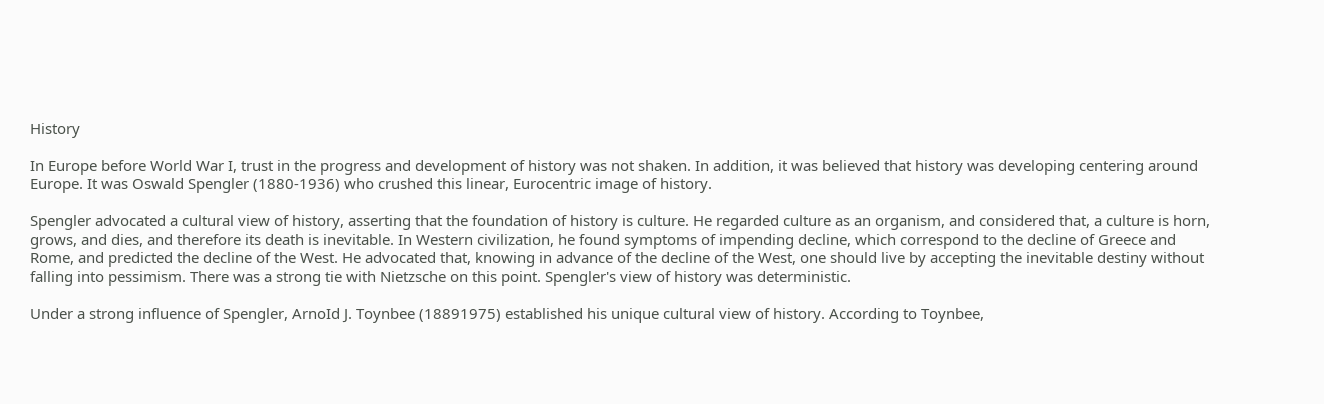History

In Europe before World War I, trust in the progress and development of history was not shaken. In addition, it was believed that history was developing centering around Europe. It was Oswald Spengler (1880-1936) who crushed this linear, Eurocentric image of history.

Spengler advocated a cultural view of history, asserting that the foundation of history is culture. He regarded culture as an organism, and considered that, a culture is horn, grows, and dies, and therefore its death is inevitable. In Western civilization, he found symptoms of impending decline, which correspond to the decline of Greece and Rome, and predicted the decline of the West. He advocated that, knowing in advance of the decline of the West, one should live by accepting the inevitable destiny without falling into pessimism. There was a strong tie with Nietzsche on this point. Spengler's view of history was deterministic.

Under a strong influence of Spengler, ArnoId J. Toynbee (18891975) established his unique cultural view of history. According to Toynbee,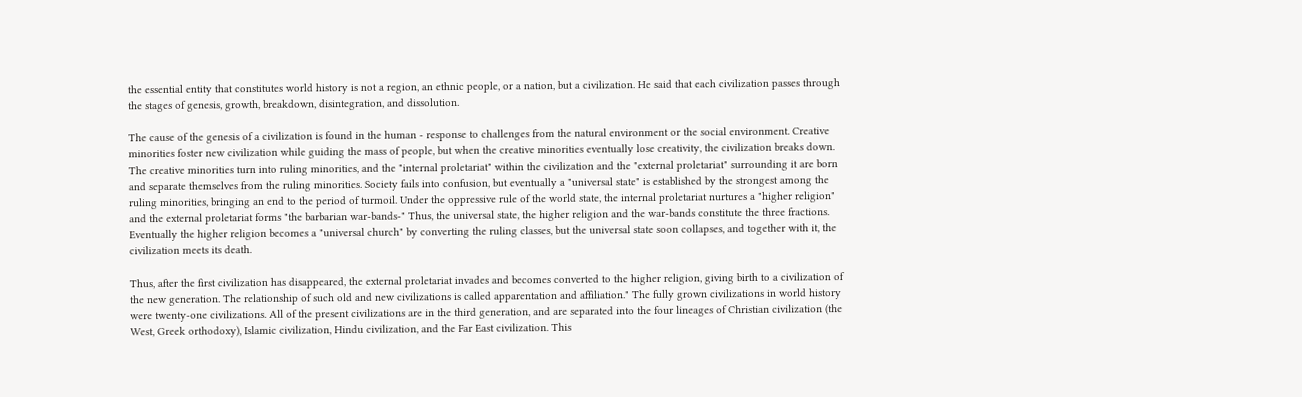the essential entity that constitutes world history is not a region, an ethnic people, or a nation, but a civilization. He said that each civilization passes through the stages of genesis, growth, breakdown, disintegration, and dissolution.

The cause of the genesis of a civilization is found in the human - response to challenges from the natural environment or the social environment. Creative minorities foster new civilization while guiding the mass of people, but when the creative minorities eventually lose creativity, the civilization breaks down. The creative minorities turn into ruling minorities, and the "internal proletariat" within the civilization and the "external proletariat" surrounding it are born and separate themselves from the ruling minorities. Society fails into confusion, but eventually a "universal state" is established by the strongest among the ruling minorities, bringing an end to the period of turmoil. Under the oppressive rule of the world state, the internal proletariat nurtures a "higher religion" and the external proletariat forms "the barbarian war-bands-" Thus, the universal state, the higher religion and the war-bands constitute the three fractions. Eventually the higher religion becomes a "universal church" by converting the ruling classes, but the universal state soon collapses, and together with it, the civilization meets its death.

Thus, after the first civilization has disappeared, the external proletariat invades and becomes converted to the higher religion, giving birth to a civilization of the new generation. The relationship of such old and new civilizations is called apparentation and affiliation." The fully grown civilizations in world history were twenty-one civilizations. All of the present civilizations are in the third generation, and are separated into the four lineages of Christian civilization (the West, Greek orthodoxy), Islamic civilization, Hindu civilization, and the Far East civilization. This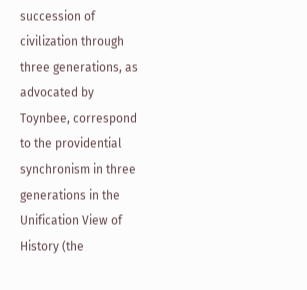succession of civilization through three generations, as advocated by Toynbee, correspond to the providential synchronism in three generations in the Unification View of History (the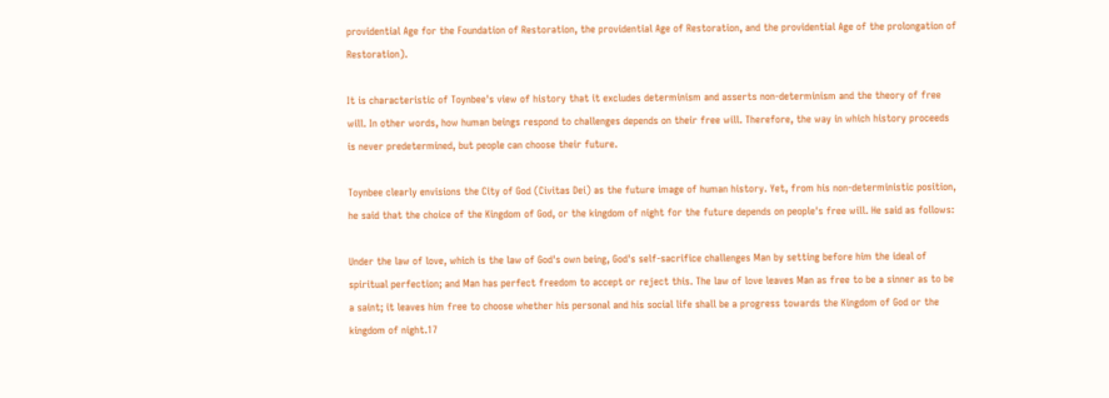providential Age for the Foundation of Restoration, the providential Age of Restoration, and the providential Age of the prolongation of Restoration).

It is characteristic of Toynbee's view of history that it excludes determinism and asserts non-determinism and the theory of free will. In other words, how human beings respond to challenges depends on their free will. Therefore, the way in which history proceeds is never predetermined, but people can choose their future.

Toynbee clearly envisions the City of God (Civitas Dei) as the future image of human history. Yet, from his non-deterministic position, he said that the choice of the Kingdom of God, or the kingdom of night for the future depends on people's free will. He said as follows:

Under the law of love, which is the law of God's own being, God's self-sacrifice challenges Man by setting before him the ideal of spiritual perfection; and Man has perfect freedom to accept or reject this. The law of love leaves Man as free to be a sinner as to be a saint; it leaves him free to choose whether his personal and his social life shall be a progress towards the Kingdom of God or the kingdom of night.17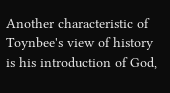Another characteristic of Toynbee's view of history is his introduction of God,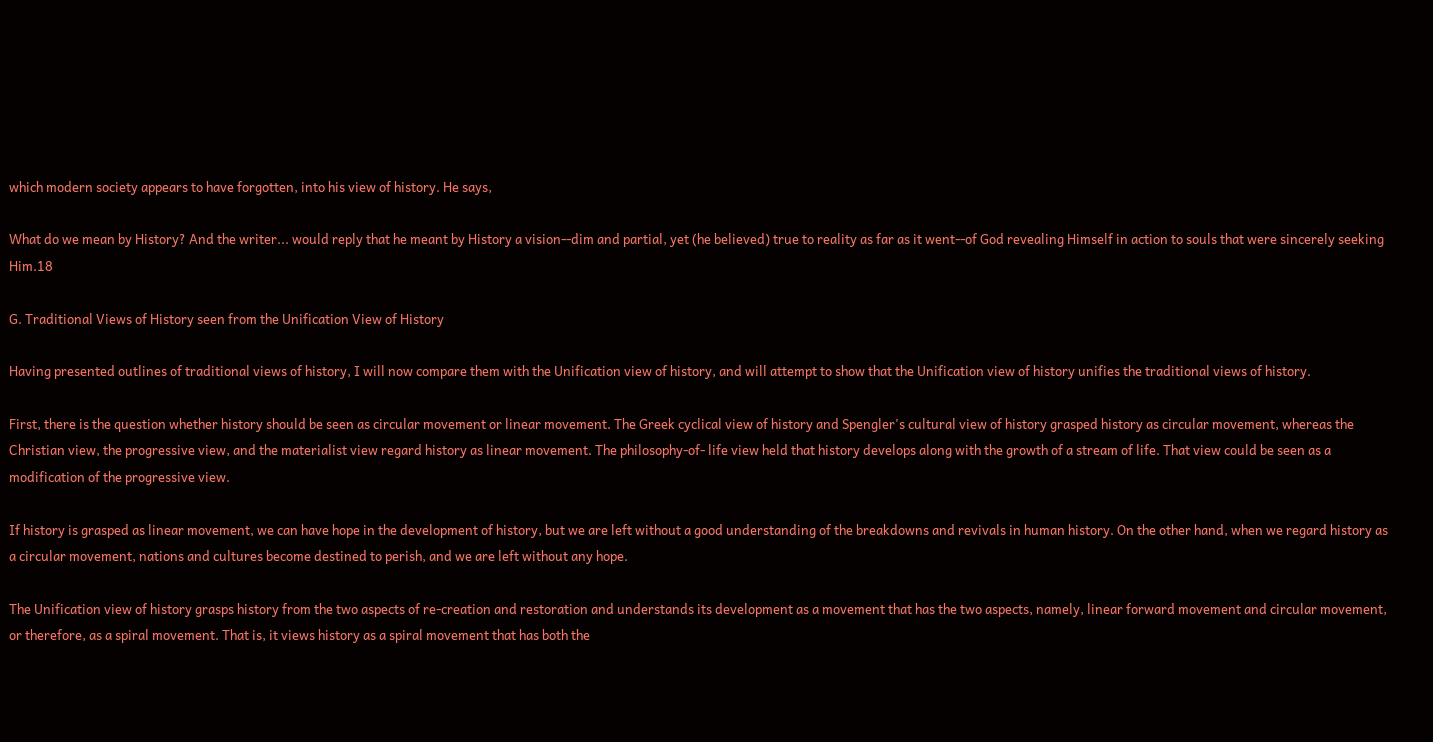which modern society appears to have forgotten, into his view of history. He says,

What do we mean by History? And the writer... would reply that he meant by History a vision--dim and partial, yet (he believed) true to reality as far as it went--of God revealing Himself in action to souls that were sincerely seeking Him.18

G. Traditional Views of History seen from the Unification View of History

Having presented outlines of traditional views of history, I will now compare them with the Unification view of history, and will attempt to show that the Unification view of history unifies the traditional views of history.

First, there is the question whether history should be seen as circular movement or linear movement. The Greek cyclical view of history and Spengler's cultural view of history grasped history as circular movement, whereas the Christian view, the progressive view, and the materialist view regard history as linear movement. The philosophy-of- life view held that history develops along with the growth of a stream of life. That view could be seen as a modification of the progressive view.

If history is grasped as linear movement, we can have hope in the development of history, but we are left without a good understanding of the breakdowns and revivals in human history. On the other hand, when we regard history as a circular movement, nations and cultures become destined to perish, and we are left without any hope.

The Unification view of history grasps history from the two aspects of re-creation and restoration and understands its development as a movement that has the two aspects, namely, linear forward movement and circular movement, or therefore, as a spiral movement. That is, it views history as a spiral movement that has both the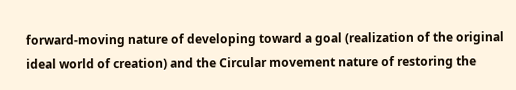forward-moving nature of developing toward a goal (realization of the original ideal world of creation) and the Circular movement nature of restoring the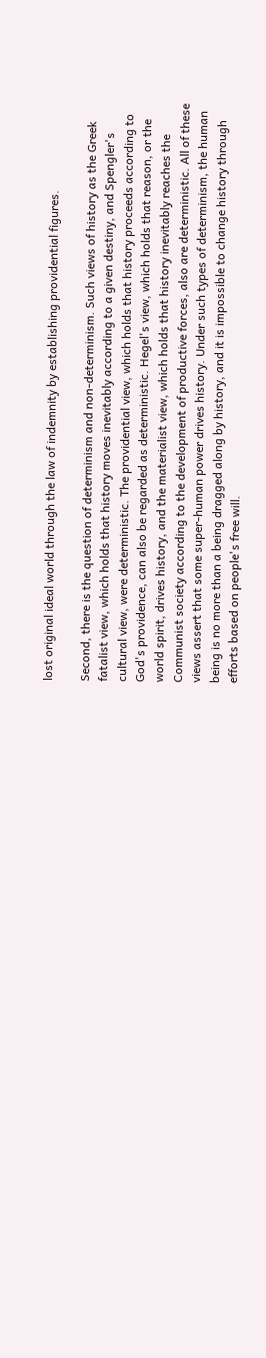lost original ideal world through the law of indemnity by establishing providential figures.

Second, there is the question of determinism and non-determinism. Such views of history as the Greek fatalist view, which holds that history moves inevitably according to a given destiny, and Spengler's cultural view, were deterministic. The providential view, which holds that history proceeds according to God's providence, can also be regarded as deterministic. Hegel's view, which holds that reason, or the world spirit, drives history, and the materialist view, which holds that history inevitably reaches the Communist society according to the development of productive forces, also are deterministic. All of these views assert that some super-human power drives history. Under such types of determinism, the human being is no more than a being dragged along by history, and it is impossible to change history through efforts based on people's free will.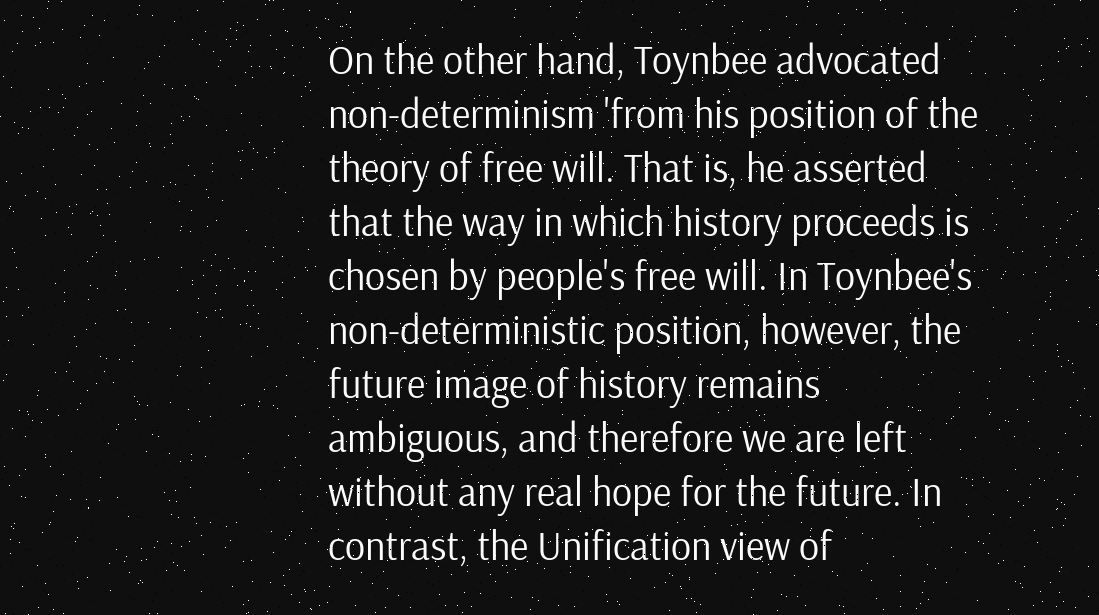On the other hand, Toynbee advocated non-determinism 'from his position of the theory of free will. That is, he asserted that the way in which history proceeds is chosen by people's free will. In Toynbee's non-deterministic position, however, the future image of history remains ambiguous, and therefore we are left without any real hope for the future. In contrast, the Unification view of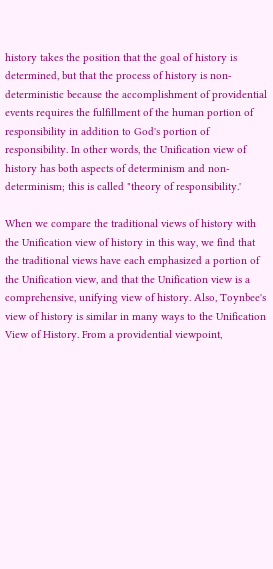history takes the position that the goal of history is determined, but that the process of history is non-deterministic because the accomplishment of providential events requires the fulfillment of the human portion of responsibility in addition to God's portion of responsibility. In other words, the Unification view of history has both aspects of determinism and non-determinism; this is called "theory of responsibility.'

When we compare the traditional views of history with the Unification view of history in this way, we find that the traditional views have each emphasized a portion of the Unification view, and that the Unification view is a comprehensive, unifying view of history. Also, Toynbee's view of history is similar in many ways to the Unification View of History. From a providential viewpoint,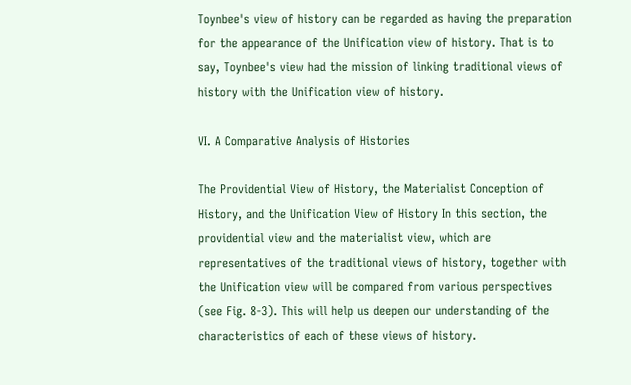Toynbee's view of history can be regarded as having the preparation for the appearance of the Unification view of history. That is to say, Toynbee's view had the mission of linking traditional views of history with the Unification view of history.

VI. A Comparative Analysis of Histories

The Providential View of History, the Materialist Conception of History, and the Unification View of History In this section, the providential view and the materialist view, which are representatives of the traditional views of history, together with the Unification view will be compared from various perspectives (see Fig. 8-3). This will help us deepen our understanding of the characteristics of each of these views of history.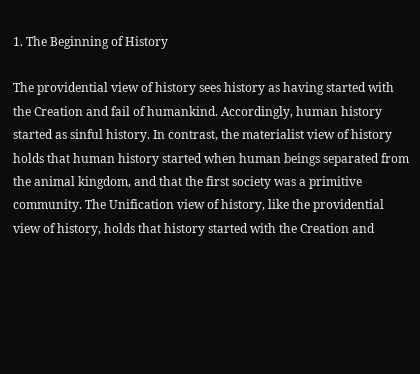1. The Beginning of History

The providential view of history sees history as having started with the Creation and fail of humankind. Accordingly, human history started as sinful history. In contrast, the materialist view of history holds that human history started when human beings separated from the animal kingdom, and that the first society was a primitive community. The Unification view of history, like the providential view of history, holds that history started with the Creation and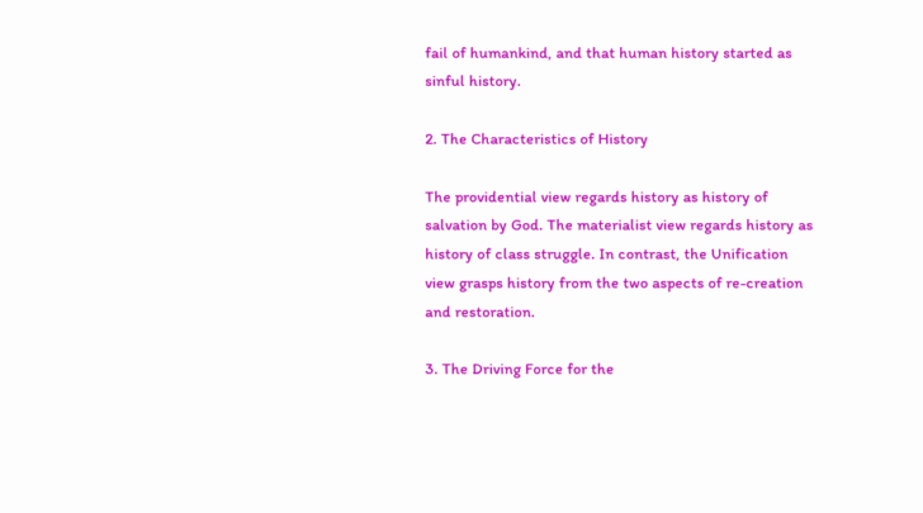fail of humankind, and that human history started as sinful history.

2. The Characteristics of History

The providential view regards history as history of salvation by God. The materialist view regards history as history of class struggle. In contrast, the Unification view grasps history from the two aspects of re-creation and restoration.

3. The Driving Force for the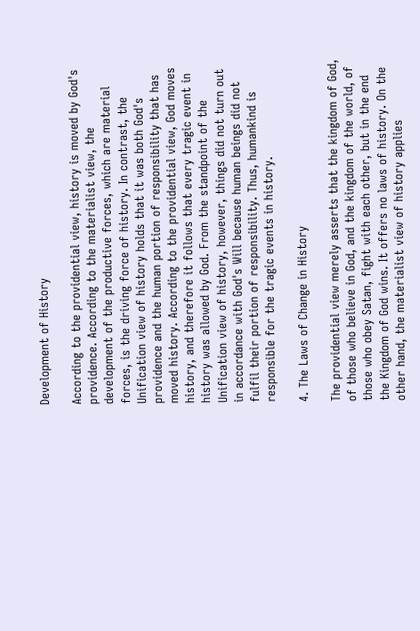Development of History

According to the providential view, history is moved by God's providence. According to the materialist view, the development of the productive forces, which are material forces, is the driving force of history. In contrast, the Unification view of history holds that it was both God's providence and the human portion of responsibility that has moved history. According to the providential view, God moves history, and therefore it follows that every tragic event in history was allowed by God. From the standpoint of the Unification view of history, however, things did not turn out in accordance with God's Will because human beings did not fulfil their portion of responsibility. Thus, humankind is responsible for the tragic events in history.

4. The Laws of Change in History

The providential view merely asserts that the kingdom of God, of those who believe in God, and the kingdom of the world, of those who obey Satan, fight with each other, but in the end the Kingdom of God wins. It offers no laws of history. On the other hand, the materialist view of history applies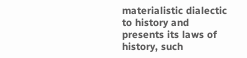materialistic dialectic to history and presents its laws of history, such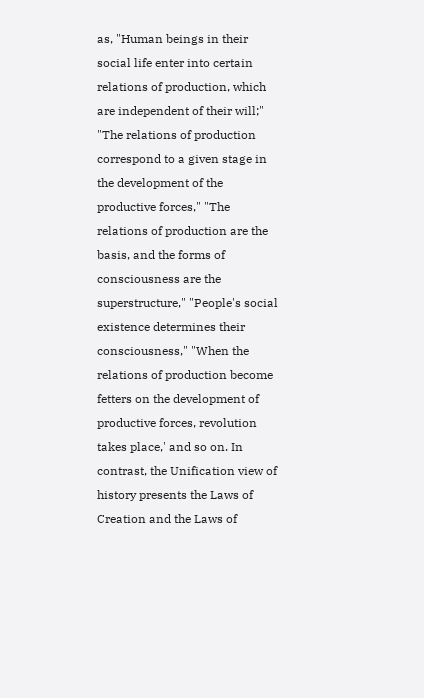as, "Human beings in their social life enter into certain relations of production, which are independent of their will;" "The relations of production correspond to a given stage in the development of the productive forces," "The relations of production are the basis, and the forms of consciousness are the superstructure," "People's social existence determines their consciousness," "When the relations of production become fetters on the development of productive forces, revolution takes place,' and so on. In contrast, the Unification view of history presents the Laws of Creation and the Laws of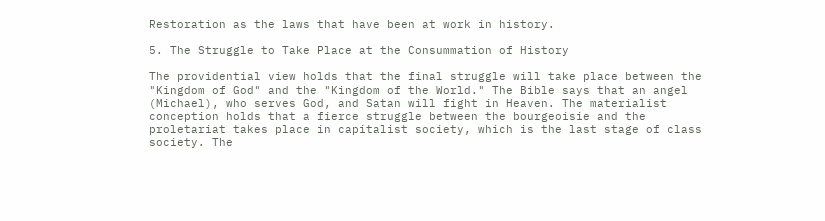Restoration as the laws that have been at work in history.

5. The Struggle to Take Place at the Consummation of History

The providential view holds that the final struggle will take place between the "Kingdom of God" and the "Kingdom of the World." The Bible says that an angel (Michael), who serves God, and Satan will fight in Heaven. The materialist conception holds that a fierce struggle between the bourgeoisie and the proletariat takes place in capitalist society, which is the last stage of class society. The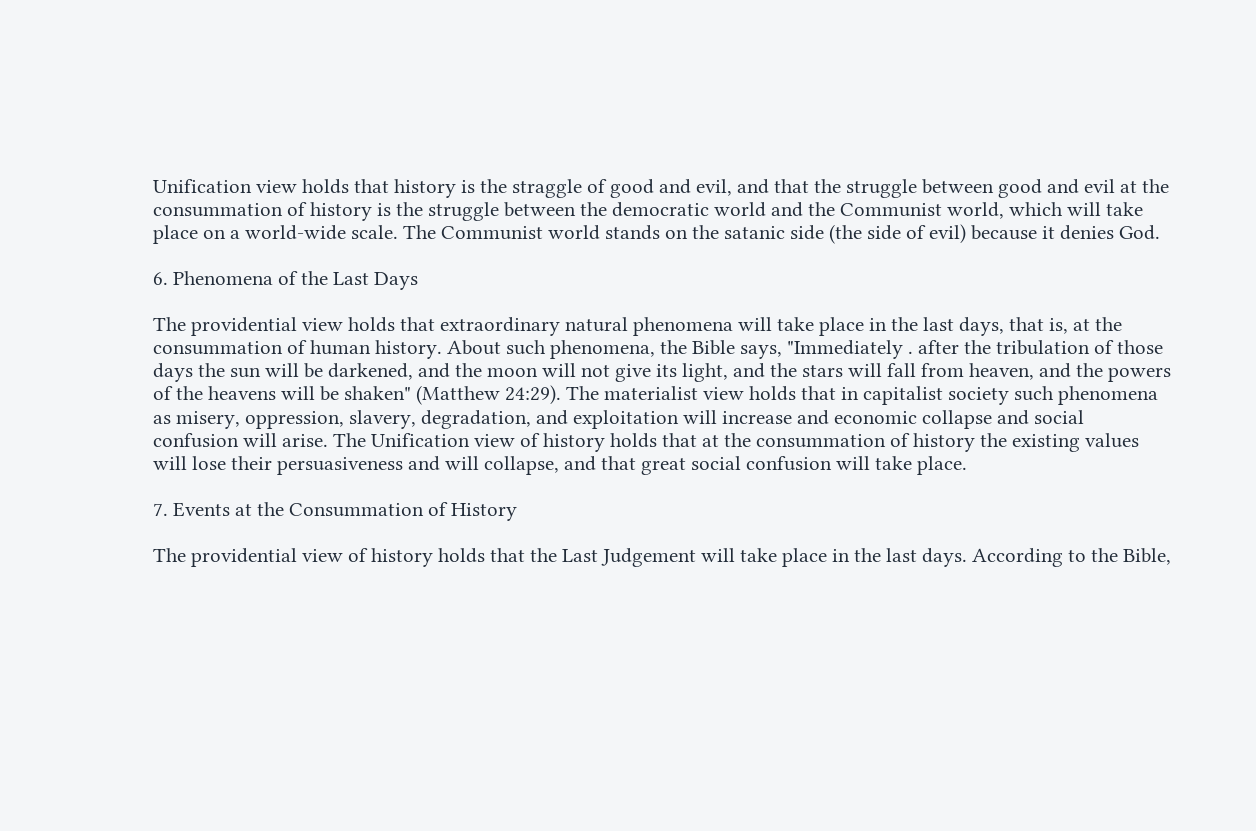Unification view holds that history is the straggle of good and evil, and that the struggle between good and evil at the consummation of history is the struggle between the democratic world and the Communist world, which will take place on a world-wide scale. The Communist world stands on the satanic side (the side of evil) because it denies God.

6. Phenomena of the Last Days

The providential view holds that extraordinary natural phenomena will take place in the last days, that is, at the consummation of human history. About such phenomena, the Bible says, "Immediately . after the tribulation of those days the sun will be darkened, and the moon will not give its light, and the stars will fall from heaven, and the powers of the heavens will be shaken" (Matthew 24:29). The materialist view holds that in capitalist society such phenomena as misery, oppression, slavery, degradation, and exploitation will increase and economic collapse and social confusion will arise. The Unification view of history holds that at the consummation of history the existing values will lose their persuasiveness and will collapse, and that great social confusion will take place.

7. Events at the Consummation of History

The providential view of history holds that the Last Judgement will take place in the last days. According to the Bible,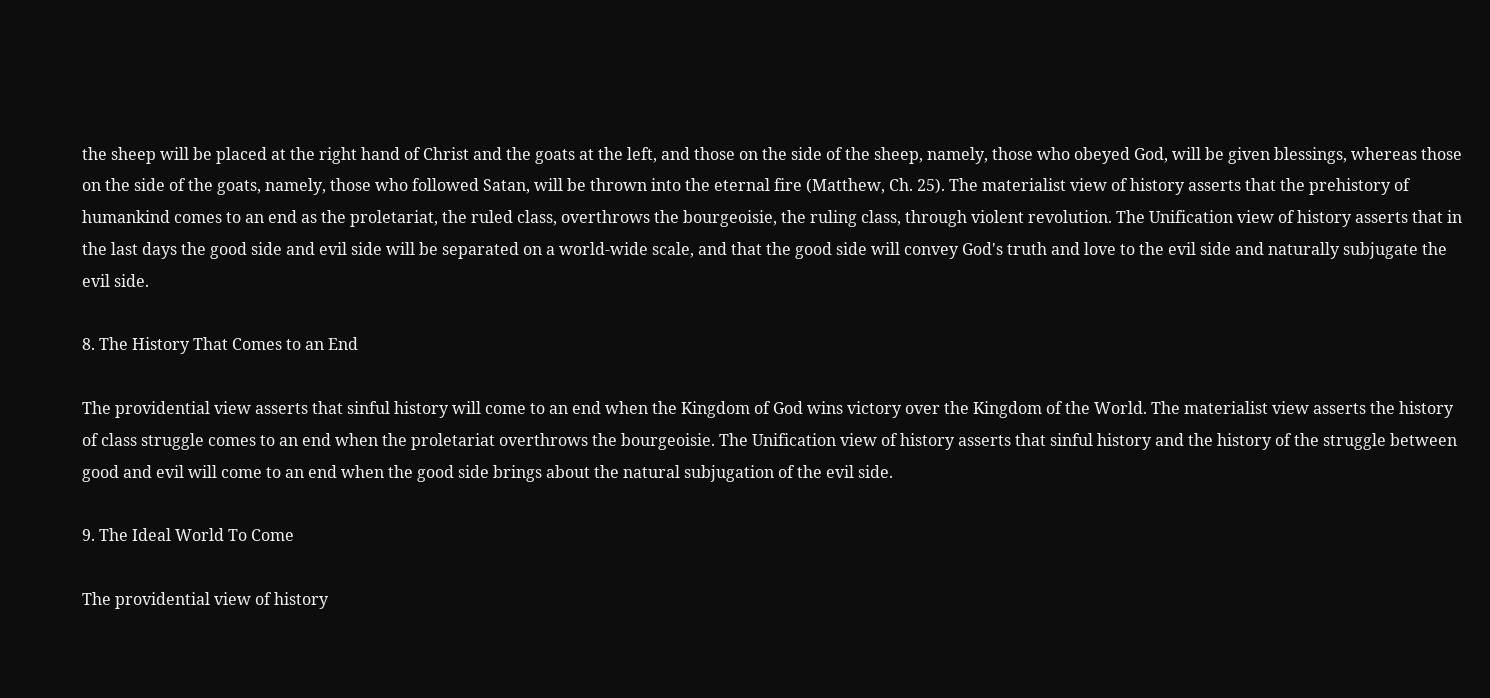the sheep will be placed at the right hand of Christ and the goats at the left, and those on the side of the sheep, namely, those who obeyed God, will be given blessings, whereas those on the side of the goats, namely, those who followed Satan, will be thrown into the eternal fire (Matthew, Ch. 25). The materialist view of history asserts that the prehistory of humankind comes to an end as the proletariat, the ruled class, overthrows the bourgeoisie, the ruling class, through violent revolution. The Unification view of history asserts that in the last days the good side and evil side will be separated on a world-wide scale, and that the good side will convey God's truth and love to the evil side and naturally subjugate the evil side.

8. The History That Comes to an End

The providential view asserts that sinful history will come to an end when the Kingdom of God wins victory over the Kingdom of the World. The materialist view asserts the history of class struggle comes to an end when the proletariat overthrows the bourgeoisie. The Unification view of history asserts that sinful history and the history of the struggle between good and evil will come to an end when the good side brings about the natural subjugation of the evil side.

9. The Ideal World To Come

The providential view of history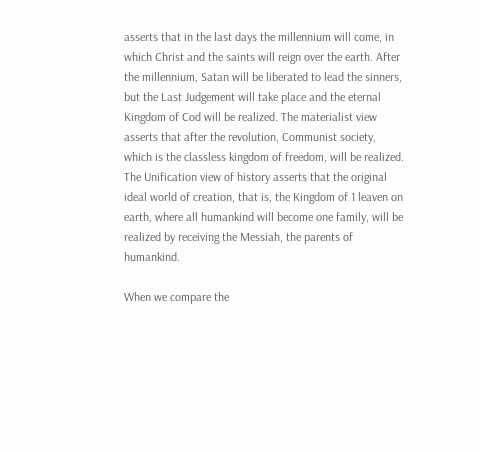asserts that in the last days the millennium will come, in which Christ and the saints will reign over the earth. After the millennium, Satan will be liberated to lead the sinners, but the Last Judgement will take place and the eternal Kingdom of Cod will be realized. The materialist view asserts that after the revolution, Communist society, which is the classless kingdom of freedom, will be realized. The Unification view of history asserts that the original ideal world of creation, that is, the Kingdom of 1 leaven on earth, where all humankind will become one family, will be realized by receiving the Messiah, the parents of humankind.

When we compare the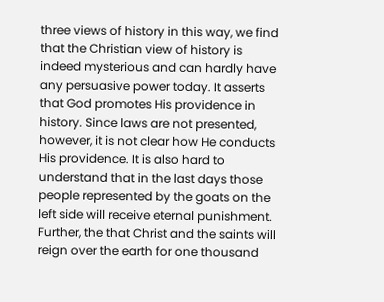three views of history in this way, we find that the Christian view of history is indeed mysterious and can hardly have any persuasive power today. It asserts that God promotes His providence in history. Since laws are not presented, however, it is not clear how He conducts His providence. It is also hard to understand that in the last days those people represented by the goats on the left side will receive eternal punishment. Further, the that Christ and the saints will reign over the earth for one thousand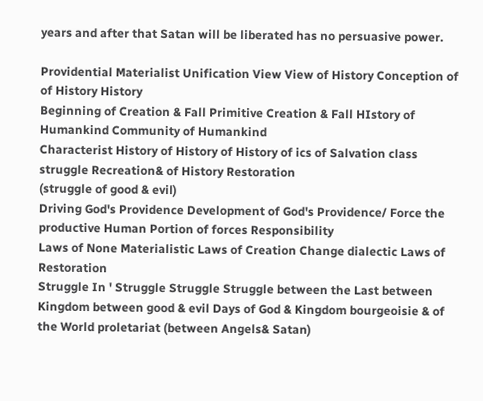years and after that Satan will be liberated has no persuasive power.

Providential Materialist Unification View View of History Conception of of History History
Beginning of Creation & Fall Primitive Creation & Fall HIstory of Humankind Community of Humankind
Characterist History of History of History of ics of Salvation class struggle Recreation& of History Restoration
(struggle of good & evil)
Driving God's Providence Development of God's Providence/ Force the productive Human Portion of forces Responsibility
Laws of None Materialistic Laws of Creation Change dialectic Laws of Restoration
Struggle In ' Struggle Struggle Struggle between the Last between Kingdom between good & evil Days of God & Kingdom bourgeoisie & of the World proletariat (between Angels& Satan)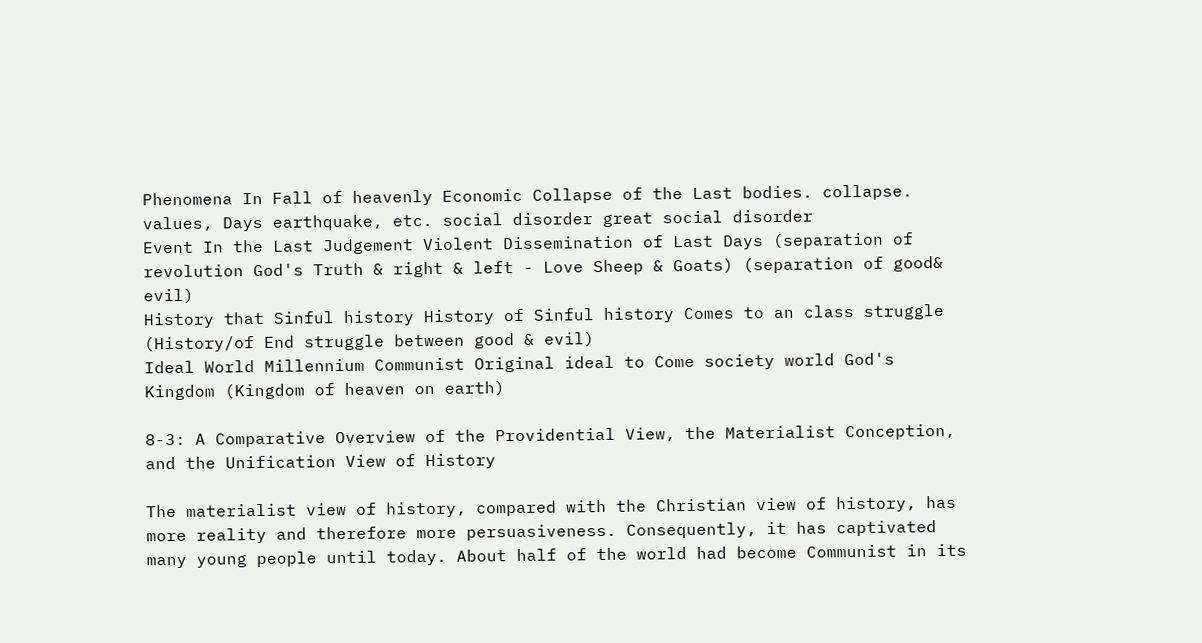Phenomena In Fall of heavenly Economic Collapse of the Last bodies. collapse. values, Days earthquake, etc. social disorder great social disorder
Event In the Last Judgement Violent Dissemination of Last Days (separation of revolution God's Truth & right & left - Love Sheep & Goats) (separation of good& evil)
History that Sinful history History of Sinful history Comes to an class struggle (History/of End struggle between good & evil)
Ideal World Millennium Communist Original ideal to Come society world God's Kingdom (Kingdom of heaven on earth)

8-3: A Comparative Overview of the Providential View, the Materialist Conception, and the Unification View of History

The materialist view of history, compared with the Christian view of history, has more reality and therefore more persuasiveness. Consequently, it has captivated many young people until today. About half of the world had become Communist in its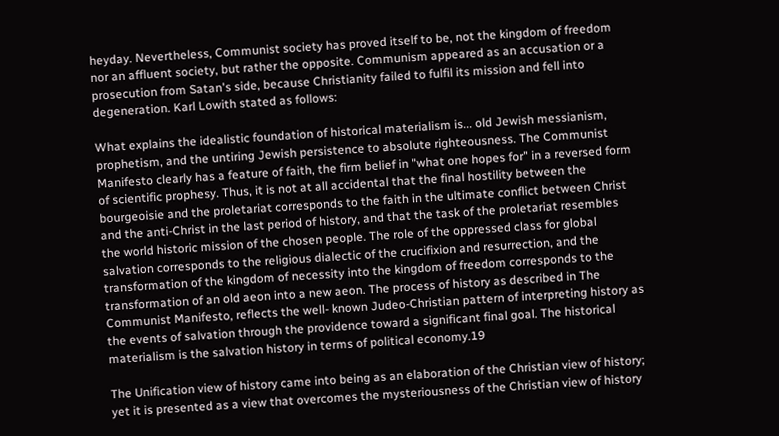heyday. Nevertheless, Communist society has proved itself to be, not the kingdom of freedom nor an affluent society, but rather the opposite. Communism appeared as an accusation or a prosecution from Satan's side, because Christianity failed to fulfil its mission and fell into degeneration. Karl Lowith stated as follows:

What explains the idealistic foundation of historical materialism is... old Jewish messianism, prophetism, and the untiring Jewish persistence to absolute righteousness. The Communist Manifesto clearly has a feature of faith, the firm belief in "what one hopes for" in a reversed form of scientific prophesy. Thus, it is not at all accidental that the final hostility between the bourgeoisie and the proletariat corresponds to the faith in the ultimate conflict between Christ and the anti-Christ in the last period of history, and that the task of the proletariat resembles the world historic mission of the chosen people. The role of the oppressed class for global salvation corresponds to the religious dialectic of the crucifixion and resurrection, and the transformation of the kingdom of necessity into the kingdom of freedom corresponds to the transformation of an old aeon into a new aeon. The process of history as described in The Communist Manifesto, reflects the well- known Judeo-Christian pattern of interpreting history as the events of salvation through the providence toward a significant final goal. The historical materialism is the salvation history in terms of political economy.19

The Unification view of history came into being as an elaboration of the Christian view of history; yet it is presented as a view that overcomes the mysteriousness of the Christian view of history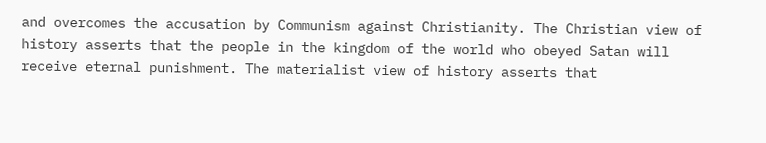and overcomes the accusation by Communism against Christianity. The Christian view of history asserts that the people in the kingdom of the world who obeyed Satan will receive eternal punishment. The materialist view of history asserts that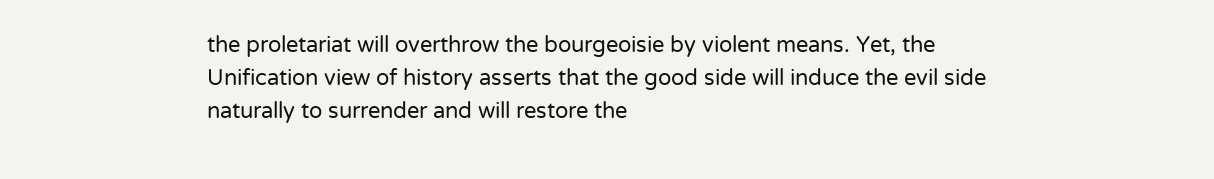the proletariat will overthrow the bourgeoisie by violent means. Yet, the Unification view of history asserts that the good side will induce the evil side naturally to surrender and will restore the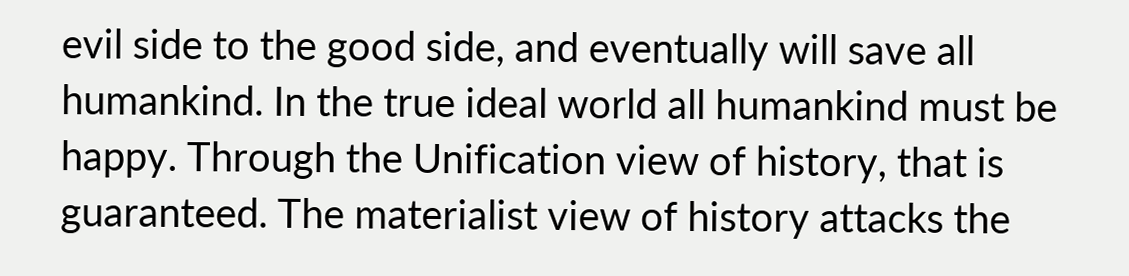evil side to the good side, and eventually will save all humankind. In the true ideal world all humankind must be happy. Through the Unification view of history, that is guaranteed. The materialist view of history attacks the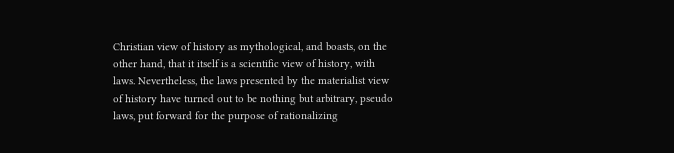Christian view of history as mythological, and boasts, on the other hand, that it itself is a scientific view of history, with laws. Nevertheless, the laws presented by the materialist view of history have turned out to be nothing but arbitrary, pseudo laws, put forward for the purpose of rationalizing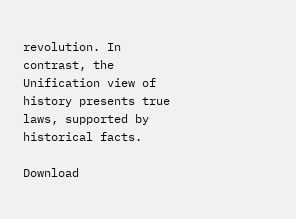revolution. In contrast, the Unification view of history presents true laws, supported by historical facts.

Download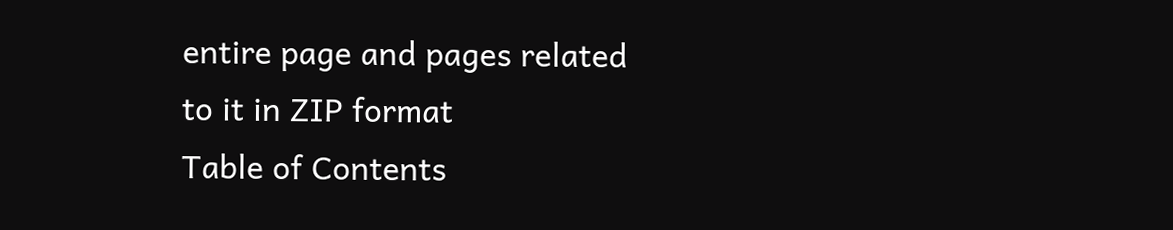entire page and pages related to it in ZIP format
Table of Contents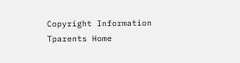Copyright Information
Tparents Home